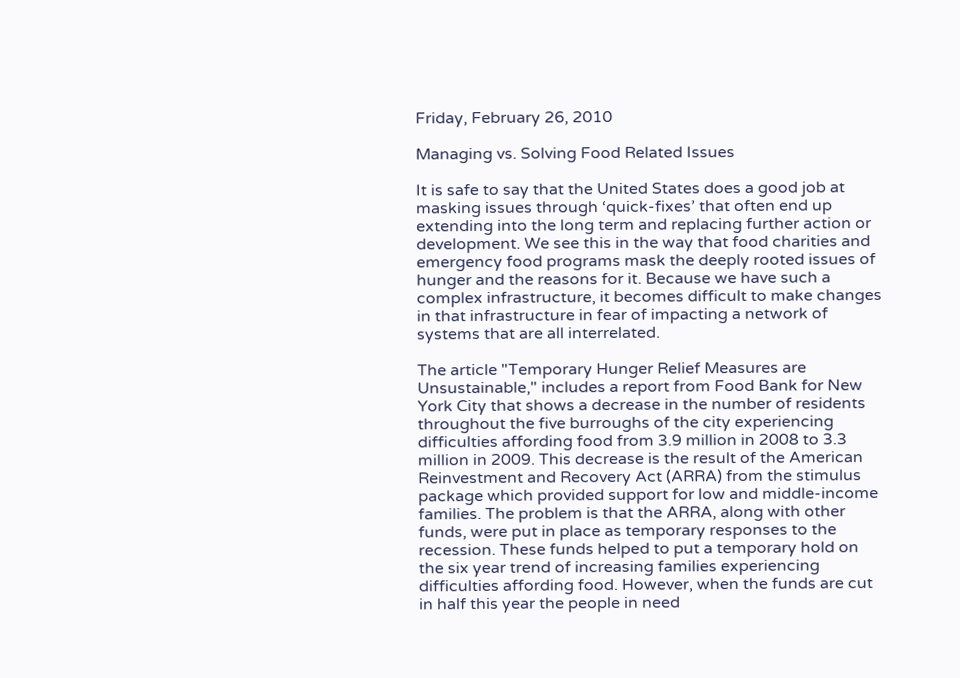Friday, February 26, 2010

Managing vs. Solving Food Related Issues

It is safe to say that the United States does a good job at masking issues through ‘quick-fixes’ that often end up extending into the long term and replacing further action or development. We see this in the way that food charities and emergency food programs mask the deeply rooted issues of hunger and the reasons for it. Because we have such a complex infrastructure, it becomes difficult to make changes in that infrastructure in fear of impacting a network of systems that are all interrelated.

The article "Temporary Hunger Relief Measures are Unsustainable," includes a report from Food Bank for New York City that shows a decrease in the number of residents throughout the five burroughs of the city experiencing difficulties affording food from 3.9 million in 2008 to 3.3 million in 2009. This decrease is the result of the American Reinvestment and Recovery Act (ARRA) from the stimulus package which provided support for low and middle-income families. The problem is that the ARRA, along with other funds, were put in place as temporary responses to the recession. These funds helped to put a temporary hold on the six year trend of increasing families experiencing difficulties affording food. However, when the funds are cut in half this year the people in need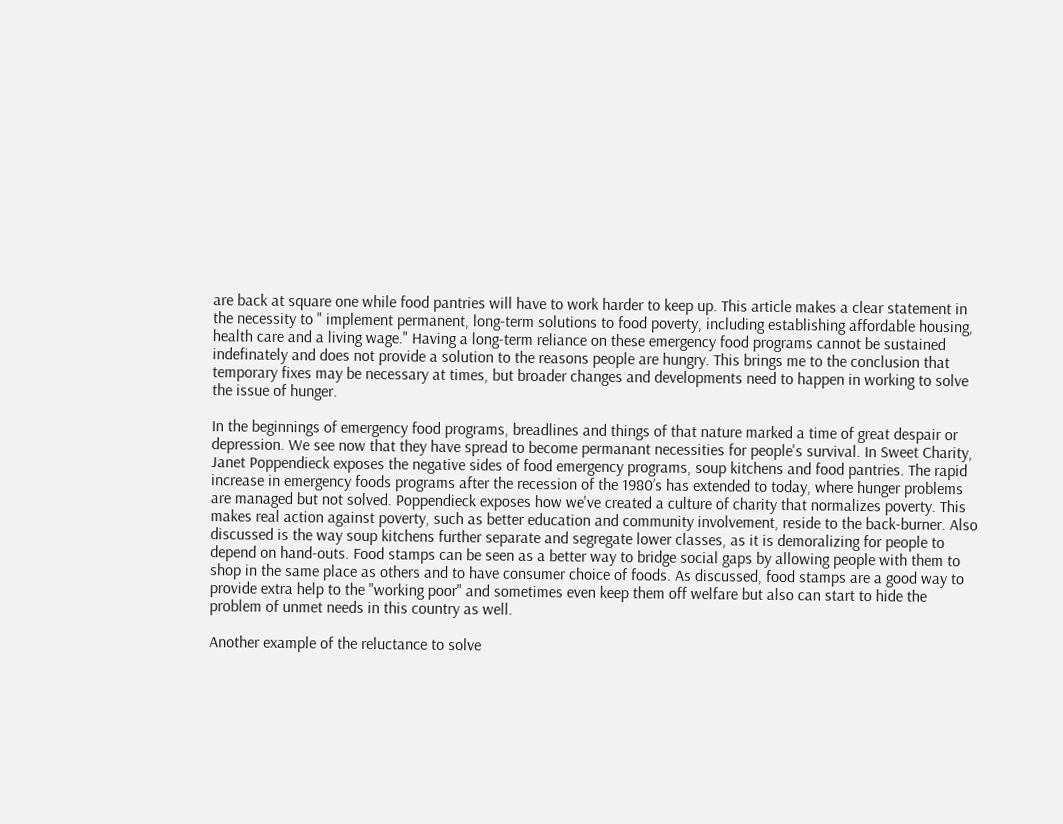are back at square one while food pantries will have to work harder to keep up. This article makes a clear statement in the necessity to " implement permanent, long-term solutions to food poverty, including establishing affordable housing, health care and a living wage." Having a long-term reliance on these emergency food programs cannot be sustained indefinately and does not provide a solution to the reasons people are hungry. This brings me to the conclusion that temporary fixes may be necessary at times, but broader changes and developments need to happen in working to solve the issue of hunger.

In the beginnings of emergency food programs, breadlines and things of that nature marked a time of great despair or depression. We see now that they have spread to become permanant necessities for people's survival. In Sweet Charity, Janet Poppendieck exposes the negative sides of food emergency programs, soup kitchens and food pantries. The rapid increase in emergency foods programs after the recession of the 1980’s has extended to today, where hunger problems are managed but not solved. Poppendieck exposes how we've created a culture of charity that normalizes poverty. This makes real action against poverty, such as better education and community involvement, reside to the back-burner. Also discussed is the way soup kitchens further separate and segregate lower classes, as it is demoralizing for people to depend on hand-outs. Food stamps can be seen as a better way to bridge social gaps by allowing people with them to shop in the same place as others and to have consumer choice of foods. As discussed, food stamps are a good way to provide extra help to the "working poor" and sometimes even keep them off welfare but also can start to hide the problem of unmet needs in this country as well.

Another example of the reluctance to solve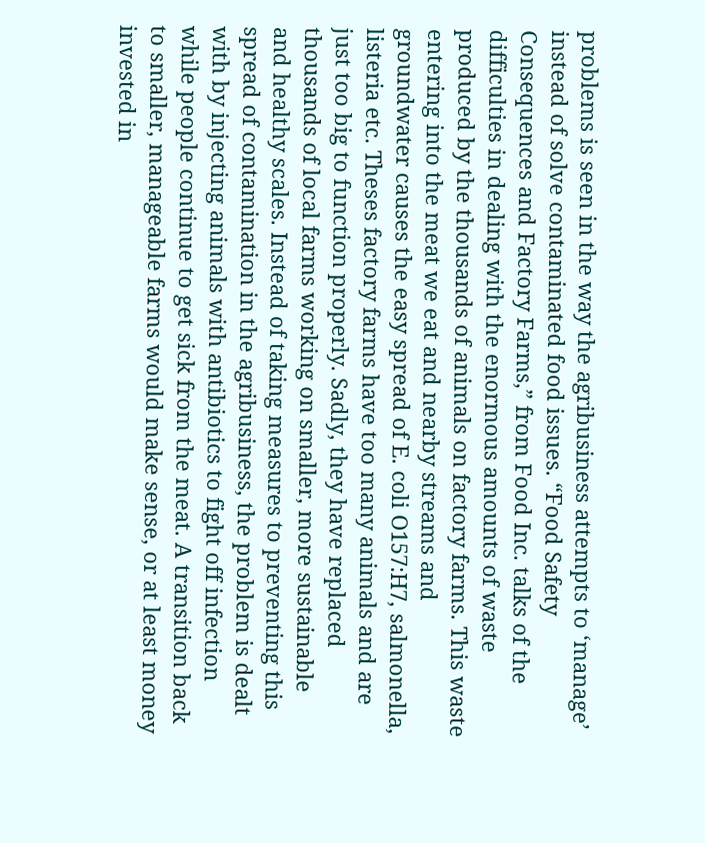problems is seen in the way the agribusiness attempts to ‘manage’ instead of solve contaminated food issues. “Food Safety Consequences and Factory Farms,” from Food Inc. talks of the difficulties in dealing with the enormous amounts of waste produced by the thousands of animals on factory farms. This waste entering into the meat we eat and nearby streams and groundwater causes the easy spread of E. coli O157:H7, salmonella, listeria etc. Theses factory farms have too many animals and are just too big to function properly. Sadly, they have replaced thousands of local farms working on smaller, more sustainable and healthy scales. Instead of taking measures to preventing this spread of contamination in the agribusiness, the problem is dealt with by injecting animals with antibiotics to fight off infection while people continue to get sick from the meat. A transition back to smaller, manageable farms would make sense, or at least money invested in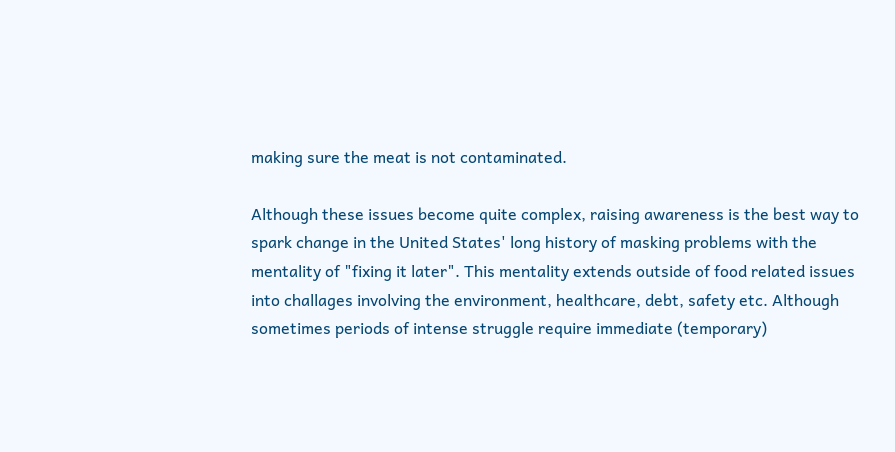making sure the meat is not contaminated.

Although these issues become quite complex, raising awareness is the best way to spark change in the United States' long history of masking problems with the mentality of "fixing it later". This mentality extends outside of food related issues into challages involving the environment, healthcare, debt, safety etc. Although sometimes periods of intense struggle require immediate (temporary)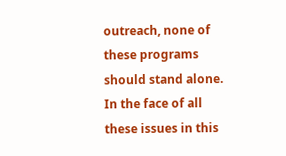outreach, none of these programs should stand alone. In the face of all these issues in this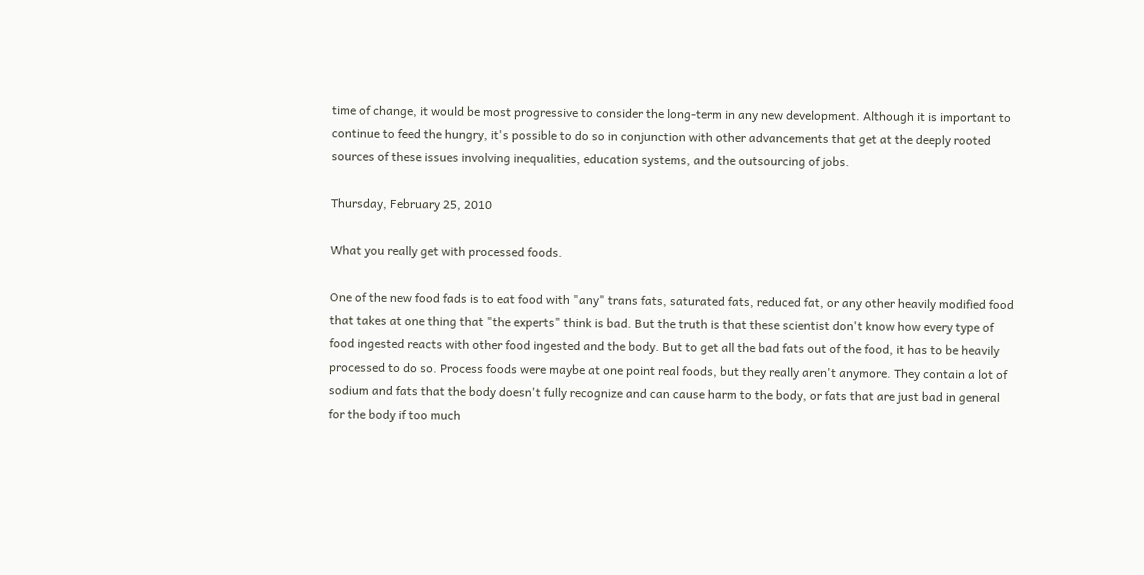time of change, it would be most progressive to consider the long-term in any new development. Although it is important to continue to feed the hungry, it's possible to do so in conjunction with other advancements that get at the deeply rooted sources of these issues involving inequalities, education systems, and the outsourcing of jobs.

Thursday, February 25, 2010

What you really get with processed foods.

One of the new food fads is to eat food with "any" trans fats, saturated fats, reduced fat, or any other heavily modified food that takes at one thing that "the experts" think is bad. But the truth is that these scientist don't know how every type of food ingested reacts with other food ingested and the body. But to get all the bad fats out of the food, it has to be heavily processed to do so. Process foods were maybe at one point real foods, but they really aren't anymore. They contain a lot of sodium and fats that the body doesn't fully recognize and can cause harm to the body, or fats that are just bad in general for the body if too much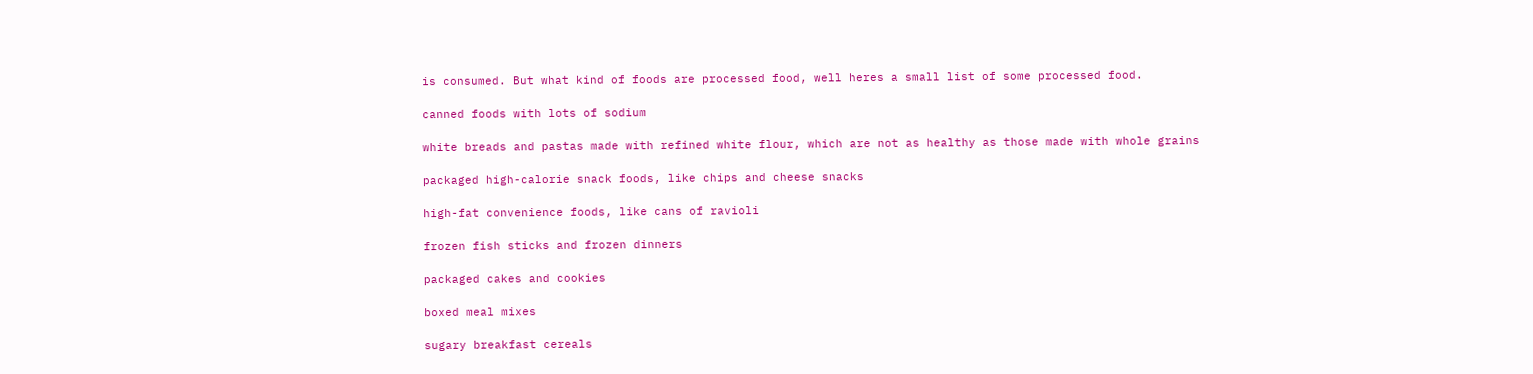is consumed. But what kind of foods are processed food, well heres a small list of some processed food.

canned foods with lots of sodium

white breads and pastas made with refined white flour, which are not as healthy as those made with whole grains

packaged high-calorie snack foods, like chips and cheese snacks

high-fat convenience foods, like cans of ravioli

frozen fish sticks and frozen dinners

packaged cakes and cookies

boxed meal mixes

sugary breakfast cereals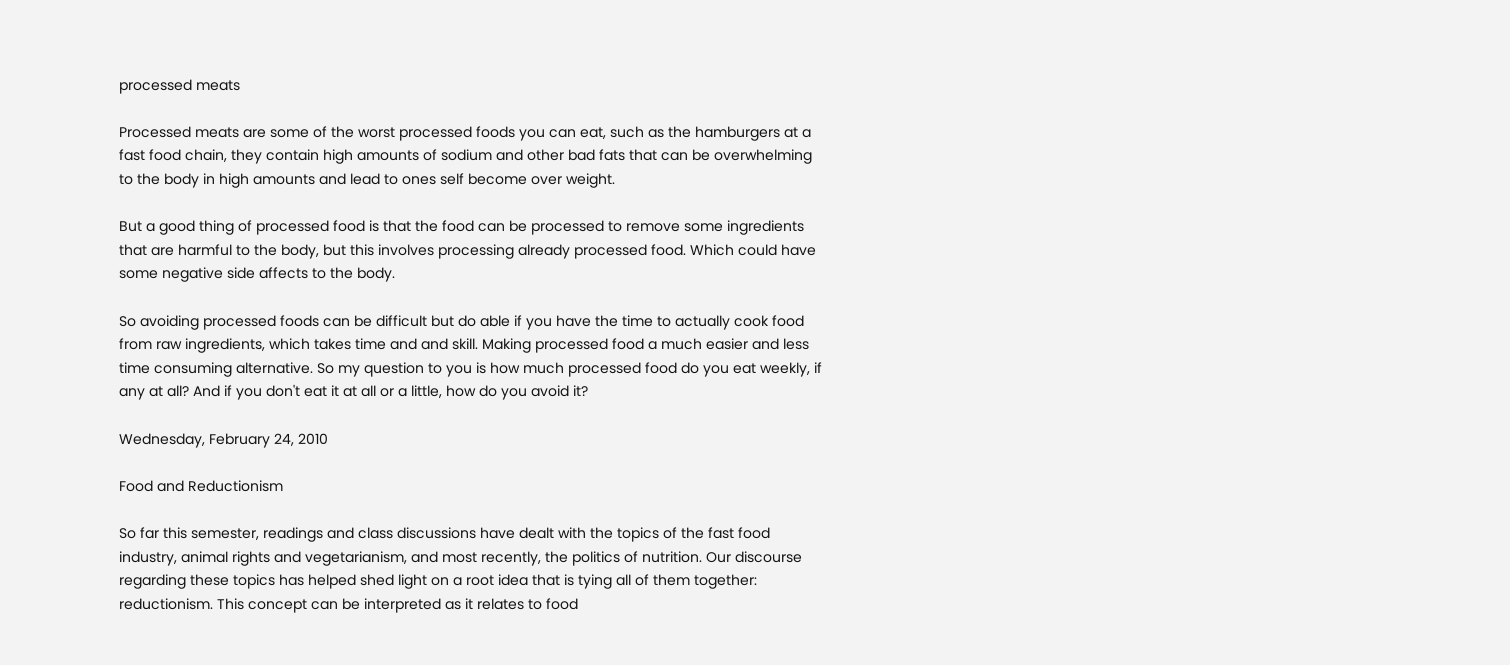processed meats

Processed meats are some of the worst processed foods you can eat, such as the hamburgers at a fast food chain, they contain high amounts of sodium and other bad fats that can be overwhelming to the body in high amounts and lead to ones self become over weight.

But a good thing of processed food is that the food can be processed to remove some ingredients that are harmful to the body, but this involves processing already processed food. Which could have some negative side affects to the body.

So avoiding processed foods can be difficult but do able if you have the time to actually cook food from raw ingredients, which takes time and and skill. Making processed food a much easier and less time consuming alternative. So my question to you is how much processed food do you eat weekly, if any at all? And if you don't eat it at all or a little, how do you avoid it?

Wednesday, February 24, 2010

Food and Reductionism

So far this semester, readings and class discussions have dealt with the topics of the fast food industry, animal rights and vegetarianism, and most recently, the politics of nutrition. Our discourse regarding these topics has helped shed light on a root idea that is tying all of them together: reductionism. This concept can be interpreted as it relates to food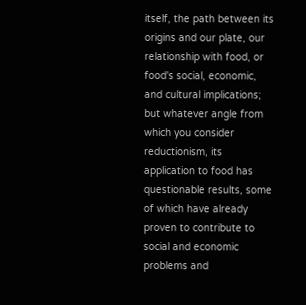itself, the path between its origins and our plate, our relationship with food, or food's social, economic, and cultural implications; but whatever angle from which you consider reductionism, its application to food has questionable results, some of which have already proven to contribute to social and economic problems and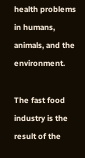health problems in humans, animals, and the environment.

The fast food industry is the result of the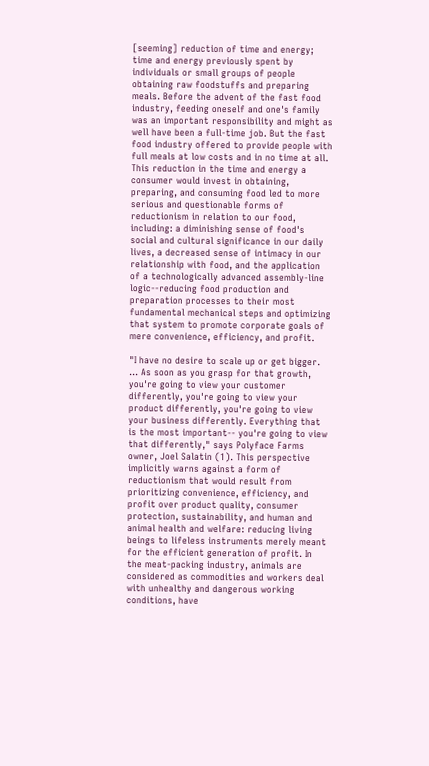[seeming] reduction of time and energy; time and energy previously spent by individuals or small groups of people obtaining raw foodstuffs and preparing meals. Before the advent of the fast food industry, feeding oneself and one's family was an important responsibility and might as well have been a full-time job. But the fast food industry offered to provide people with full meals at low costs and in no time at all. This reduction in the time and energy a consumer would invest in obtaining, preparing, and consuming food led to more serious and questionable forms of reductionism in relation to our food, including: a diminishing sense of food's social and cultural significance in our daily lives, a decreased sense of intimacy in our relationship with food, and the application of a technologically advanced assembly-line logic--reducing food production and preparation processes to their most fundamental mechanical steps and optimizing that system to promote corporate goals of mere convenience, efficiency, and profit.

"I have no desire to scale up or get bigger. ... As soon as you grasp for that growth, you're going to view your customer differently, you're going to view your product differently, you're going to view your business differently. Everything that is the most important-- you're going to view that differently," says Polyface Farms owner, Joel Salatin (1). This perspective implicitly warns against a form of reductionism that would result from prioritizing convenience, efficiency, and profit over product quality, consumer protection, sustainability, and human and animal health and welfare: reducing living beings to lifeless instruments merely meant for the efficient generation of profit. In the meat-packing industry, animals are considered as commodities and workers deal with unhealthy and dangerous working conditions, have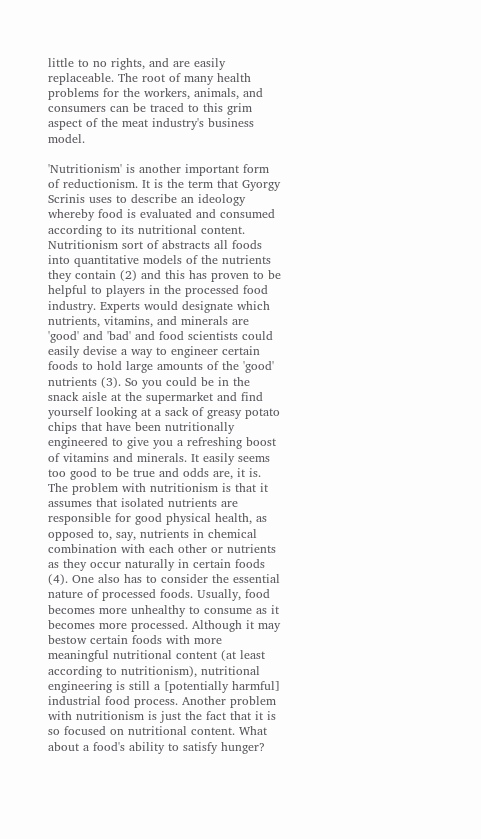little to no rights, and are easily replaceable. The root of many health problems for the workers, animals, and consumers can be traced to this grim aspect of the meat industry's business model.

'Nutritionism' is another important form of reductionism. It is the term that Gyorgy Scrinis uses to describe an ideology whereby food is evaluated and consumed according to its nutritional content. Nutritionism sort of abstracts all foods into quantitative models of the nutrients they contain (2) and this has proven to be helpful to players in the processed food industry. Experts would designate which nutrients, vitamins, and minerals are 'good' and 'bad' and food scientists could easily devise a way to engineer certain foods to hold large amounts of the 'good' nutrients (3). So you could be in the snack aisle at the supermarket and find yourself looking at a sack of greasy potato chips that have been nutritionally engineered to give you a refreshing boost of vitamins and minerals. It easily seems too good to be true and odds are, it is. The problem with nutritionism is that it assumes that isolated nutrients are responsible for good physical health, as opposed to, say, nutrients in chemical combination with each other or nutrients as they occur naturally in certain foods (4). One also has to consider the essential nature of processed foods. Usually, food becomes more unhealthy to consume as it becomes more processed. Although it may bestow certain foods with more meaningful nutritional content (at least according to nutritionism), nutritional engineering is still a [potentially harmful] industrial food process. Another problem with nutritionism is just the fact that it is so focused on nutritional content. What about a food's ability to satisfy hunger?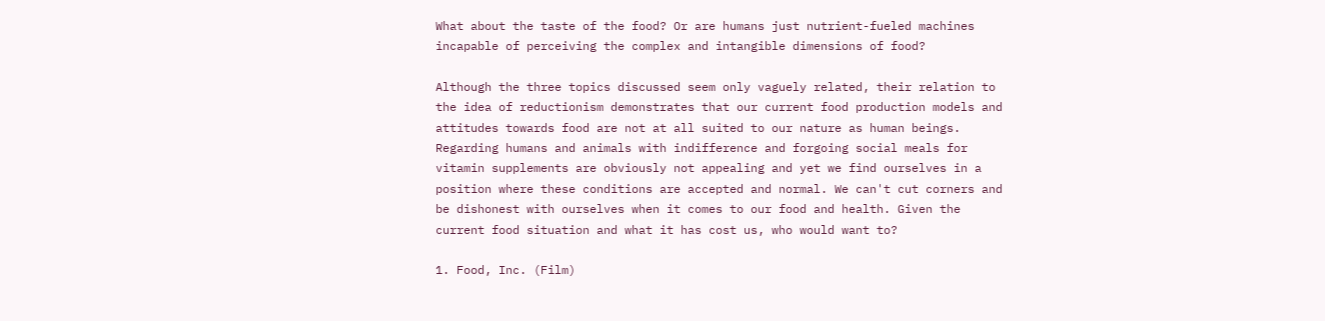What about the taste of the food? Or are humans just nutrient-fueled machines incapable of perceiving the complex and intangible dimensions of food?

Although the three topics discussed seem only vaguely related, their relation to the idea of reductionism demonstrates that our current food production models and attitudes towards food are not at all suited to our nature as human beings. Regarding humans and animals with indifference and forgoing social meals for vitamin supplements are obviously not appealing and yet we find ourselves in a position where these conditions are accepted and normal. We can't cut corners and be dishonest with ourselves when it comes to our food and health. Given the current food situation and what it has cost us, who would want to?

1. Food, Inc. (Film)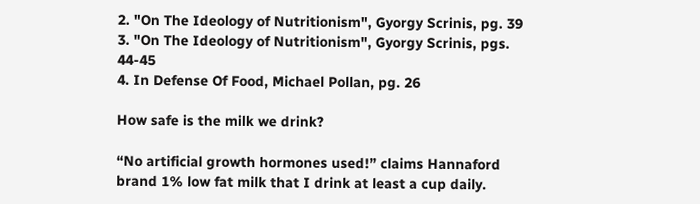2. "On The Ideology of Nutritionism", Gyorgy Scrinis, pg. 39
3. "On The Ideology of Nutritionism", Gyorgy Scrinis, pgs. 44-45
4. In Defense Of Food, Michael Pollan, pg. 26

How safe is the milk we drink?

“No artificial growth hormones used!” claims Hannaford brand 1% low fat milk that I drink at least a cup daily.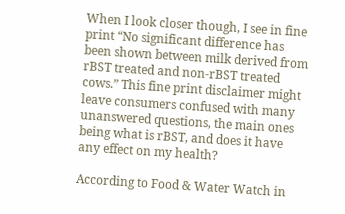When I look closer though, I see in fine print “No significant difference has been shown between milk derived from rBST treated and non-rBST treated cows.” This fine print disclaimer might leave consumers confused with many unanswered questions, the main ones being what is rBST, and does it have any effect on my health?

According to Food & Water Watch in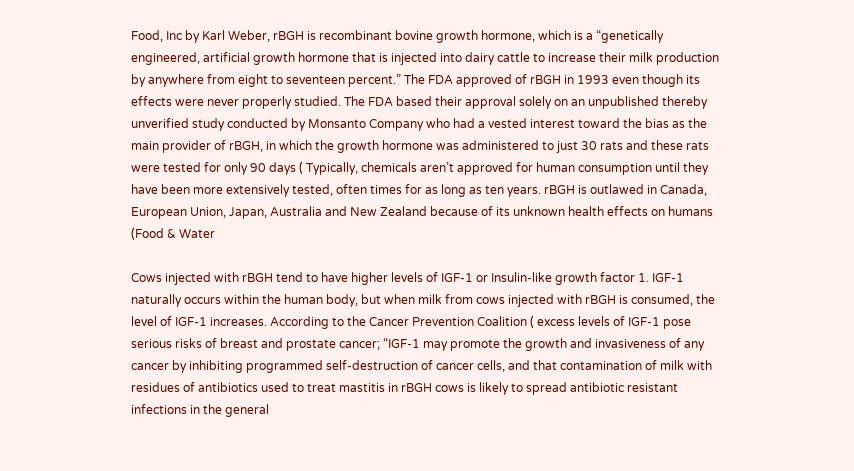Food, Inc by Karl Weber, rBGH is recombinant bovine growth hormone, which is a “genetically engineered, artificial growth hormone that is injected into dairy cattle to increase their milk production by anywhere from eight to seventeen percent.” The FDA approved of rBGH in 1993 even though its effects were never properly studied. The FDA based their approval solely on an unpublished thereby unverified study conducted by Monsanto Company who had a vested interest toward the bias as the main provider of rBGH, in which the growth hormone was administered to just 30 rats and these rats were tested for only 90 days ( Typically, chemicals aren’t approved for human consumption until they have been more extensively tested, often times for as long as ten years. rBGH is outlawed in Canada, European Union, Japan, Australia and New Zealand because of its unknown health effects on humans (Food & Water

Cows injected with rBGH tend to have higher levels of IGF-1 or Insulin-like growth factor 1. IGF-1 naturally occurs within the human body, but when milk from cows injected with rBGH is consumed, the level of IGF-1 increases. According to the Cancer Prevention Coalition ( excess levels of IGF-1 pose serious risks of breast and prostate cancer; “IGF-1 may promote the growth and invasiveness of any cancer by inhibiting programmed self-destruction of cancer cells, and that contamination of milk with residues of antibiotics used to treat mastitis in rBGH cows is likely to spread antibiotic resistant infections in the general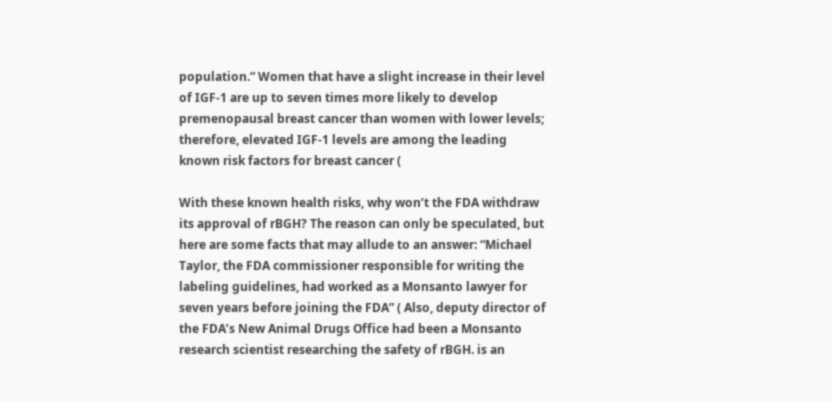population.” Women that have a slight increase in their level of IGF-1 are up to seven times more likely to develop premenopausal breast cancer than women with lower levels; therefore, elevated IGF-1 levels are among the leading known risk factors for breast cancer (

With these known health risks, why won’t the FDA withdraw its approval of rBGH? The reason can only be speculated, but here are some facts that may allude to an answer: “Michael Taylor, the FDA commissioner responsible for writing the labeling guidelines, had worked as a Monsanto lawyer for seven years before joining the FDA” ( Also, deputy director of the FDA’s New Animal Drugs Office had been a Monsanto research scientist researching the safety of rBGH. is an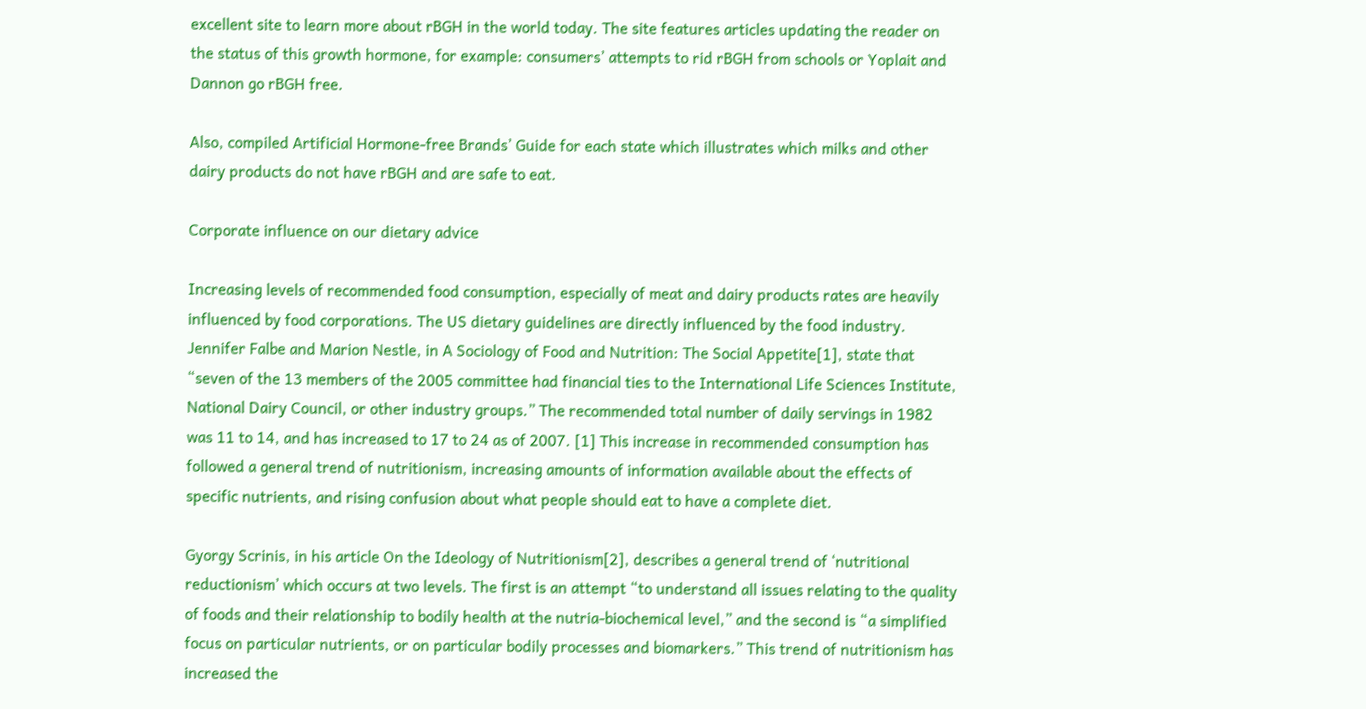excellent site to learn more about rBGH in the world today. The site features articles updating the reader on the status of this growth hormone, for example: consumers’ attempts to rid rBGH from schools or Yoplait and Dannon go rBGH free.

Also, compiled Artificial Hormone-free Brands’ Guide for each state which illustrates which milks and other dairy products do not have rBGH and are safe to eat.

Corporate influence on our dietary advice

Increasing levels of recommended food consumption, especially of meat and dairy products rates are heavily influenced by food corporations. The US dietary guidelines are directly influenced by the food industry. Jennifer Falbe and Marion Nestle, in A Sociology of Food and Nutrition: The Social Appetite[1], state that “seven of the 13 members of the 2005 committee had financial ties to the International Life Sciences Institute, National Dairy Council, or other industry groups.” The recommended total number of daily servings in 1982 was 11 to 14, and has increased to 17 to 24 as of 2007. [1] This increase in recommended consumption has followed a general trend of nutritionism, increasing amounts of information available about the effects of specific nutrients, and rising confusion about what people should eat to have a complete diet.

Gyorgy Scrinis, in his article On the Ideology of Nutritionism[2], describes a general trend of ‘nutritional reductionism’ which occurs at two levels. The first is an attempt “to understand all issues relating to the quality of foods and their relationship to bodily health at the nutria-biochemical level,” and the second is “a simplified focus on particular nutrients, or on particular bodily processes and biomarkers.” This trend of nutritionism has increased the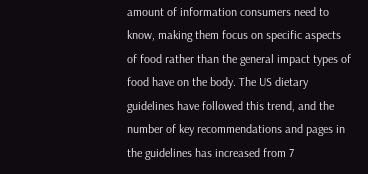amount of information consumers need to know, making them focus on specific aspects of food rather than the general impact types of food have on the body. The US dietary guidelines have followed this trend, and the number of key recommendations and pages in the guidelines has increased from 7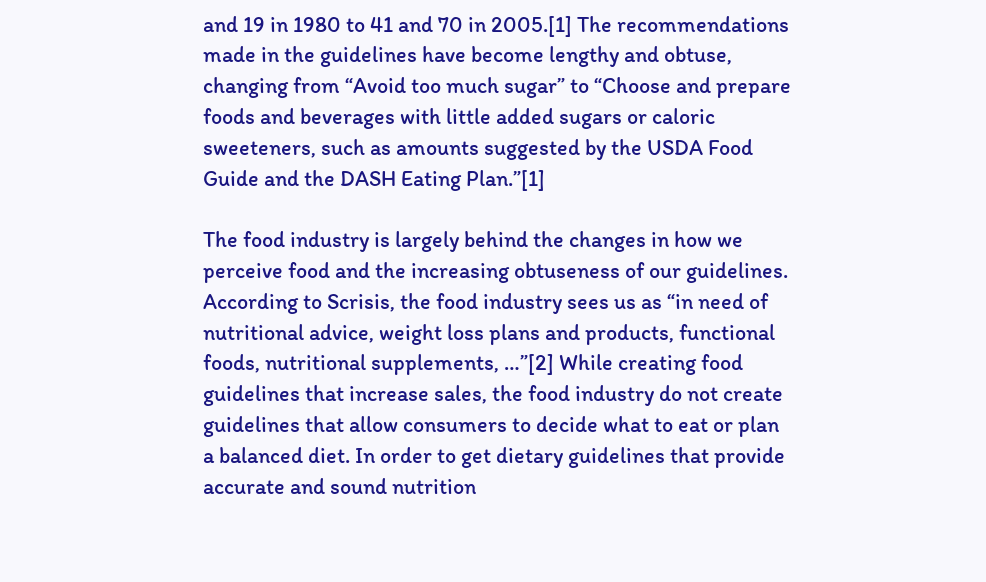and 19 in 1980 to 41 and 70 in 2005.[1] The recommendations made in the guidelines have become lengthy and obtuse, changing from “Avoid too much sugar” to “Choose and prepare foods and beverages with little added sugars or caloric sweeteners, such as amounts suggested by the USDA Food Guide and the DASH Eating Plan.”[1]

The food industry is largely behind the changes in how we perceive food and the increasing obtuseness of our guidelines. According to Scrisis, the food industry sees us as “in need of nutritional advice, weight loss plans and products, functional foods, nutritional supplements, …”[2] While creating food guidelines that increase sales, the food industry do not create guidelines that allow consumers to decide what to eat or plan a balanced diet. In order to get dietary guidelines that provide accurate and sound nutrition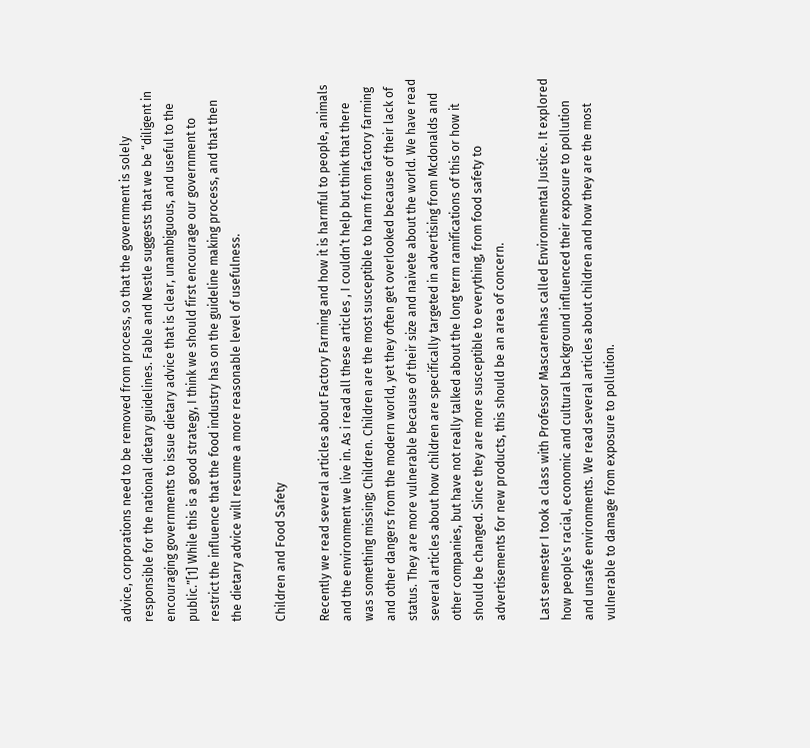advice, corporations need to be removed from process, so that the government is solely responsible for the national dietary guidelines. Fable and Nestle suggests that we be “diligent in encouraging governments to issue dietary advice that is clear, unambiguous, and useful to the public.”[1] While this is a good strategy, I think we should first encourage our government to restrict the influence that the food industry has on the guideline making process, and that then the dietary advice will resume a more reasonable level of usefulness.

Children and Food Safety

Recently we read several articles about Factory Farming and how it is harmful to people, animals and the environment we live in. As i read all these articles , I couldn’t help but think that there was something missing; Children. Children are the most susceptible to harm from factory farming and other dangers from the modern world, yet they often get overlooked because of their lack of status. They are more vulnerable because of their size and naivete about the world. We have read several articles about how children are specifically targeted in advertising from Mcdonalds and other companies, but have not really talked about the long term ramifications of this or how it should be changed. Since they are more susceptible to everything, from food safety to advertisements for new products, this should be an area of concern.

Last semester I took a class with Professor Mascarenhas called Environmental Justice. It explored how people's racial, economic and cultural background influenced their exposure to pollution and unsafe environments. We read several articles about children and how they are the most vulnerable to damage from exposure to pollution.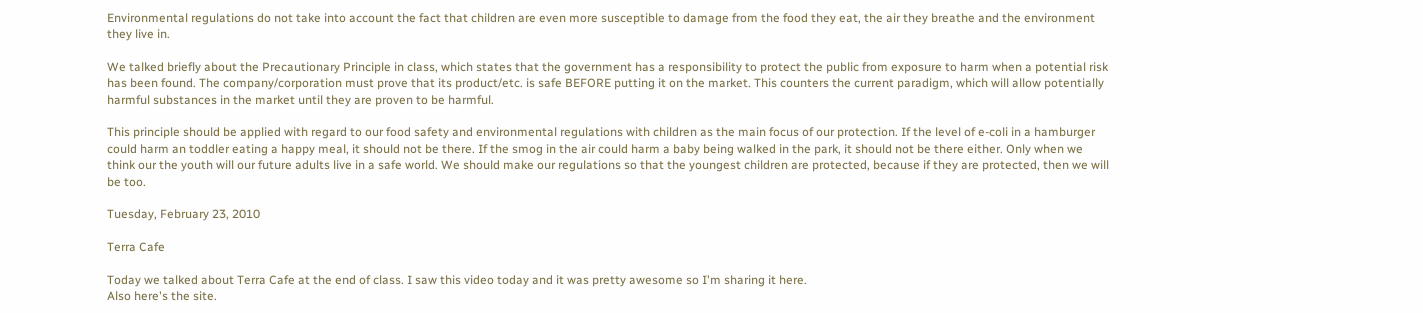Environmental regulations do not take into account the fact that children are even more susceptible to damage from the food they eat, the air they breathe and the environment they live in.

We talked briefly about the Precautionary Principle in class, which states that the government has a responsibility to protect the public from exposure to harm when a potential risk has been found. The company/corporation must prove that its product/etc. is safe BEFORE putting it on the market. This counters the current paradigm, which will allow potentially harmful substances in the market until they are proven to be harmful.

This principle should be applied with regard to our food safety and environmental regulations with children as the main focus of our protection. If the level of e-coli in a hamburger could harm an toddler eating a happy meal, it should not be there. If the smog in the air could harm a baby being walked in the park, it should not be there either. Only when we think our the youth will our future adults live in a safe world. We should make our regulations so that the youngest children are protected, because if they are protected, then we will be too.

Tuesday, February 23, 2010

Terra Cafe

Today we talked about Terra Cafe at the end of class. I saw this video today and it was pretty awesome so I'm sharing it here.
Also here's the site.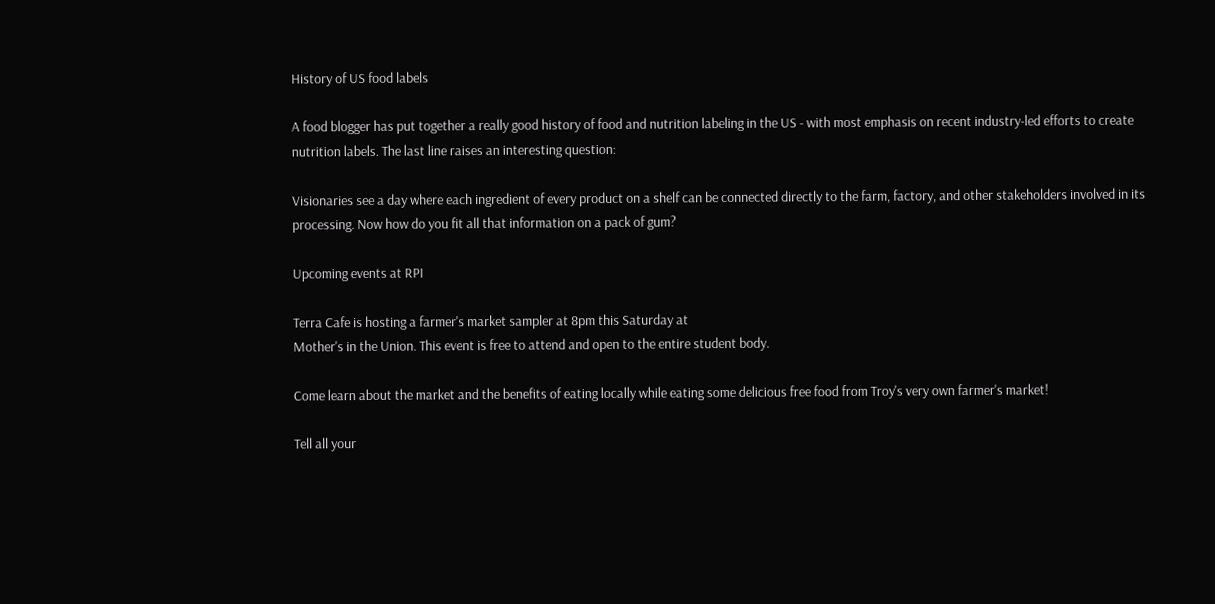History of US food labels

A food blogger has put together a really good history of food and nutrition labeling in the US - with most emphasis on recent industry-led efforts to create nutrition labels. The last line raises an interesting question:

Visionaries see a day where each ingredient of every product on a shelf can be connected directly to the farm, factory, and other stakeholders involved in its processing. Now how do you fit all that information on a pack of gum?

Upcoming events at RPI

Terra Cafe is hosting a farmer's market sampler at 8pm this Saturday at
Mother's in the Union. This event is free to attend and open to the entire student body.

Come learn about the market and the benefits of eating locally while eating some delicious free food from Troy's very own farmer's market!

Tell all your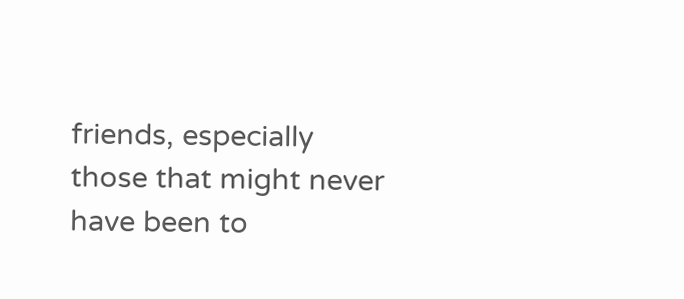friends, especially those that might never have been to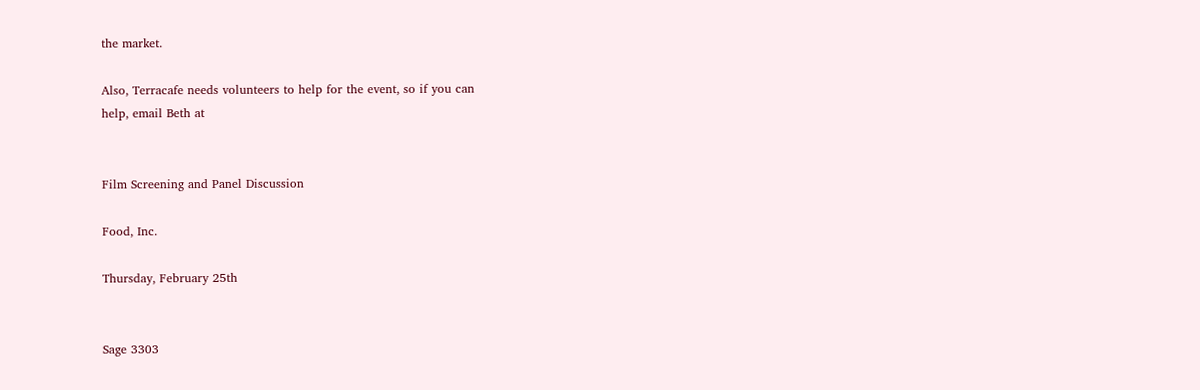the market.

Also, Terracafe needs volunteers to help for the event, so if you can
help, email Beth at


Film Screening and Panel Discussion

Food, Inc.

Thursday, February 25th


Sage 3303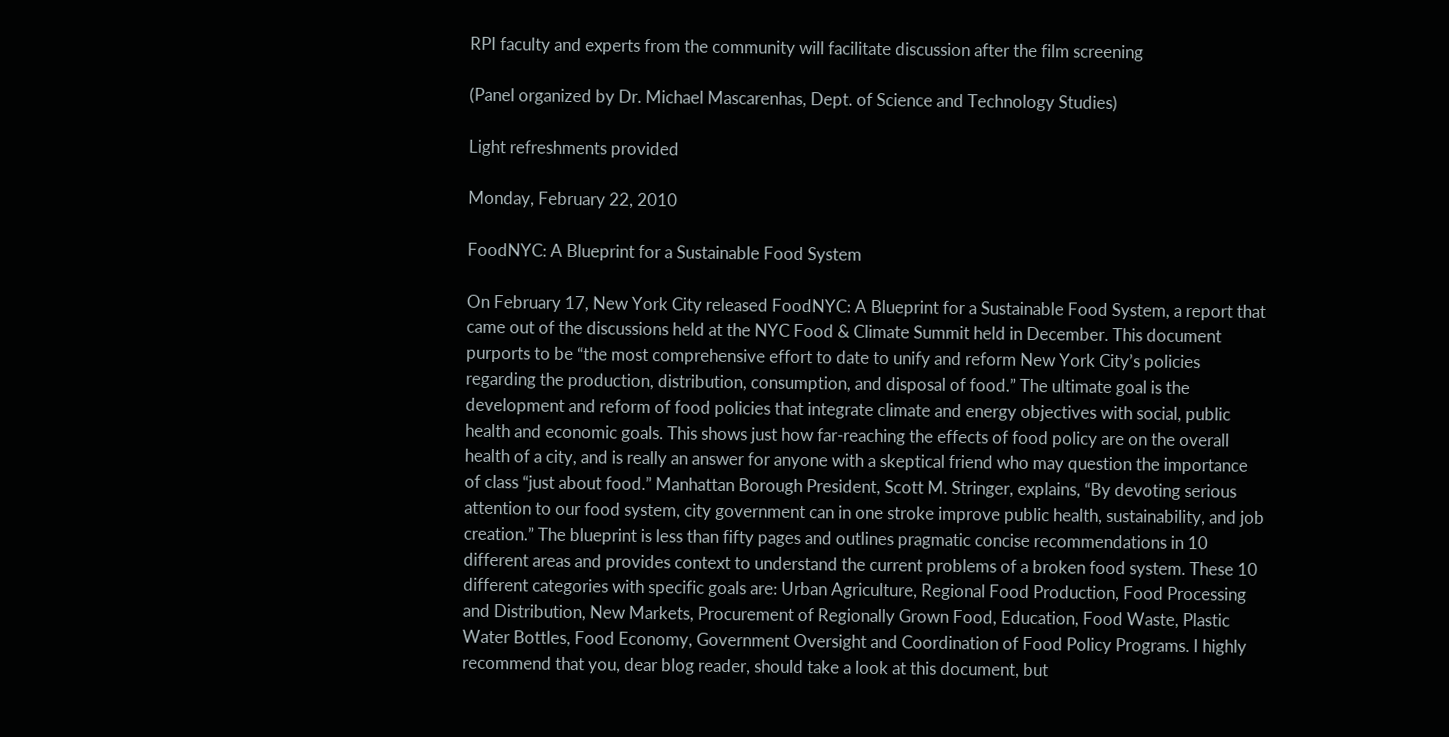RPI faculty and experts from the community will facilitate discussion after the film screening

(Panel organized by Dr. Michael Mascarenhas, Dept. of Science and Technology Studies)

Light refreshments provided

Monday, February 22, 2010

FoodNYC: A Blueprint for a Sustainable Food System

On February 17, New York City released FoodNYC: A Blueprint for a Sustainable Food System, a report that came out of the discussions held at the NYC Food & Climate Summit held in December. This document purports to be “the most comprehensive effort to date to unify and reform New York City’s policies regarding the production, distribution, consumption, and disposal of food.” The ultimate goal is the development and reform of food policies that integrate climate and energy objectives with social, public health and economic goals. This shows just how far-reaching the effects of food policy are on the overall health of a city, and is really an answer for anyone with a skeptical friend who may question the importance of class “just about food.” Manhattan Borough President, Scott M. Stringer, explains, “By devoting serious attention to our food system, city government can in one stroke improve public health, sustainability, and job creation.” The blueprint is less than fifty pages and outlines pragmatic concise recommendations in 10 different areas and provides context to understand the current problems of a broken food system. These 10 different categories with specific goals are: Urban Agriculture, Regional Food Production, Food Processing and Distribution, New Markets, Procurement of Regionally Grown Food, Education, Food Waste, Plastic Water Bottles, Food Economy, Government Oversight and Coordination of Food Policy Programs. I highly recommend that you, dear blog reader, should take a look at this document, but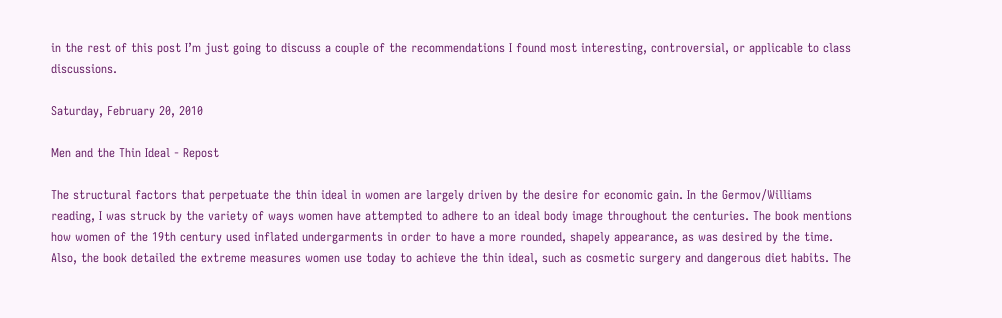in the rest of this post I’m just going to discuss a couple of the recommendations I found most interesting, controversial, or applicable to class discussions.

Saturday, February 20, 2010

Men and the Thin Ideal - Repost

The structural factors that perpetuate the thin ideal in women are largely driven by the desire for economic gain. In the Germov/Williams reading, I was struck by the variety of ways women have attempted to adhere to an ideal body image throughout the centuries. The book mentions how women of the 19th century used inflated undergarments in order to have a more rounded, shapely appearance, as was desired by the time. Also, the book detailed the extreme measures women use today to achieve the thin ideal, such as cosmetic surgery and dangerous diet habits. The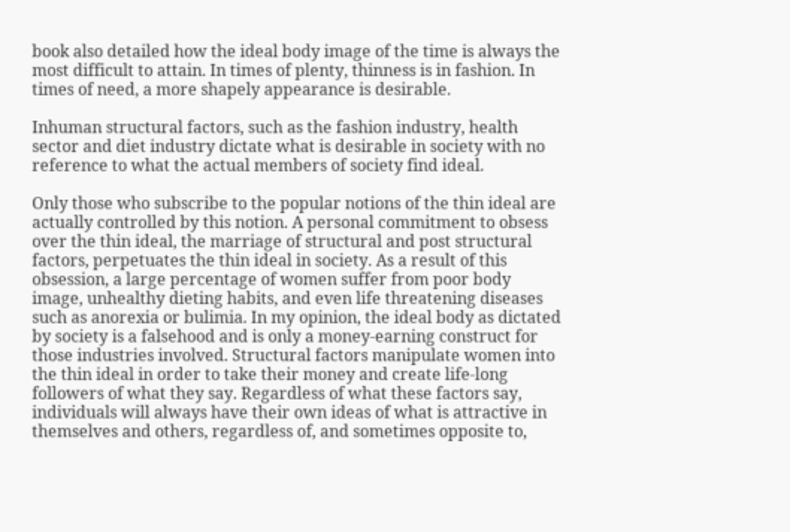book also detailed how the ideal body image of the time is always the most difficult to attain. In times of plenty, thinness is in fashion. In times of need, a more shapely appearance is desirable.

Inhuman structural factors, such as the fashion industry, health sector and diet industry dictate what is desirable in society with no reference to what the actual members of society find ideal.

Only those who subscribe to the popular notions of the thin ideal are actually controlled by this notion. A personal commitment to obsess over the thin ideal, the marriage of structural and post structural factors, perpetuates the thin ideal in society. As a result of this obsession, a large percentage of women suffer from poor body image, unhealthy dieting habits, and even life threatening diseases such as anorexia or bulimia. In my opinion, the ideal body as dictated by society is a falsehood and is only a money-earning construct for those industries involved. Structural factors manipulate women into the thin ideal in order to take their money and create life-long followers of what they say. Regardless of what these factors say, individuals will always have their own ideas of what is attractive in themselves and others, regardless of, and sometimes opposite to,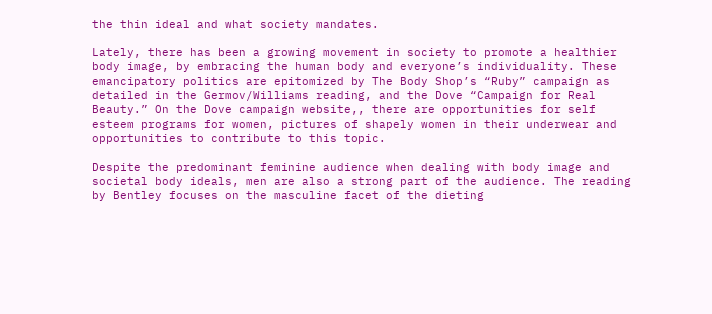the thin ideal and what society mandates.

Lately, there has been a growing movement in society to promote a healthier body image, by embracing the human body and everyone’s individuality. These emancipatory politics are epitomized by The Body Shop’s “Ruby” campaign as detailed in the Germov/Williams reading, and the Dove “Campaign for Real Beauty.” On the Dove campaign website,, there are opportunities for self esteem programs for women, pictures of shapely women in their underwear and opportunities to contribute to this topic.

Despite the predominant feminine audience when dealing with body image and societal body ideals, men are also a strong part of the audience. The reading by Bentley focuses on the masculine facet of the dieting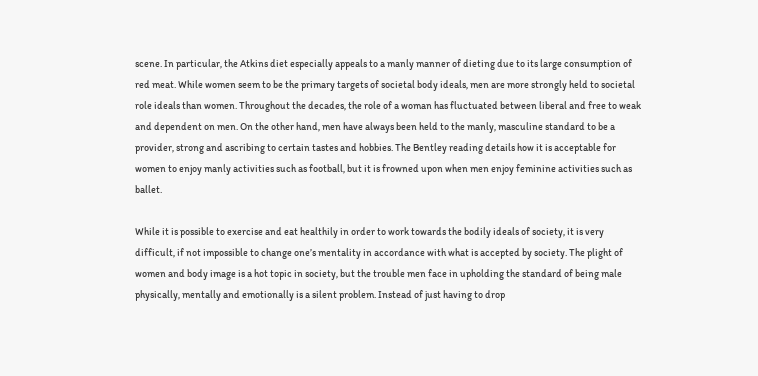scene. In particular, the Atkins diet especially appeals to a manly manner of dieting due to its large consumption of red meat. While women seem to be the primary targets of societal body ideals, men are more strongly held to societal role ideals than women. Throughout the decades, the role of a woman has fluctuated between liberal and free to weak and dependent on men. On the other hand, men have always been held to the manly, masculine standard to be a provider, strong and ascribing to certain tastes and hobbies. The Bentley reading details how it is acceptable for women to enjoy manly activities such as football, but it is frowned upon when men enjoy feminine activities such as ballet.

While it is possible to exercise and eat healthily in order to work towards the bodily ideals of society, it is very difficult, if not impossible to change one’s mentality in accordance with what is accepted by society. The plight of women and body image is a hot topic in society, but the trouble men face in upholding the standard of being male physically, mentally and emotionally is a silent problem. Instead of just having to drop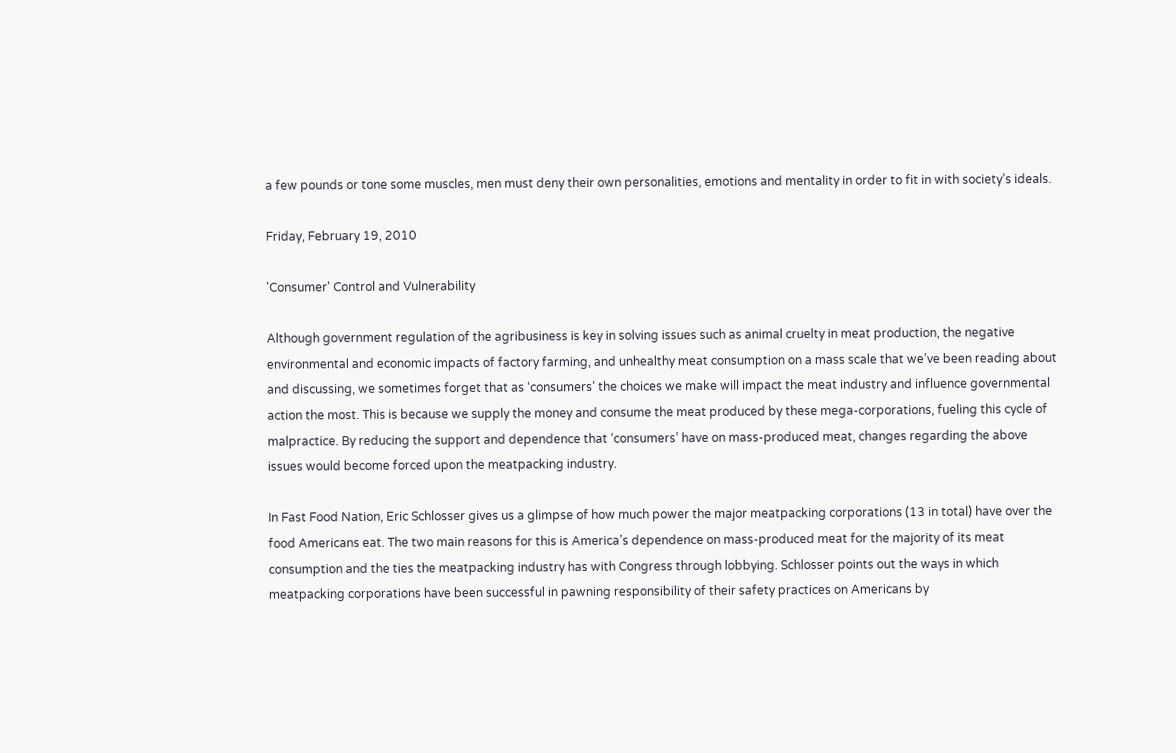a few pounds or tone some muscles, men must deny their own personalities, emotions and mentality in order to fit in with society’s ideals.

Friday, February 19, 2010

'Consumer' Control and Vulnerability

Although government regulation of the agribusiness is key in solving issues such as animal cruelty in meat production, the negative environmental and economic impacts of factory farming, and unhealthy meat consumption on a mass scale that we’ve been reading about and discussing, we sometimes forget that as ‘consumers’ the choices we make will impact the meat industry and influence governmental action the most. This is because we supply the money and consume the meat produced by these mega-corporations, fueling this cycle of malpractice. By reducing the support and dependence that ‘consumers’ have on mass-produced meat, changes regarding the above issues would become forced upon the meatpacking industry.

In Fast Food Nation, Eric Schlosser gives us a glimpse of how much power the major meatpacking corporations (13 in total) have over the food Americans eat. The two main reasons for this is America’s dependence on mass-produced meat for the majority of its meat consumption and the ties the meatpacking industry has with Congress through lobbying. Schlosser points out the ways in which meatpacking corporations have been successful in pawning responsibility of their safety practices on Americans by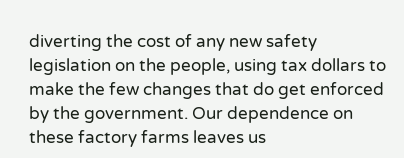diverting the cost of any new safety legislation on the people, using tax dollars to make the few changes that do get enforced by the government. Our dependence on these factory farms leaves us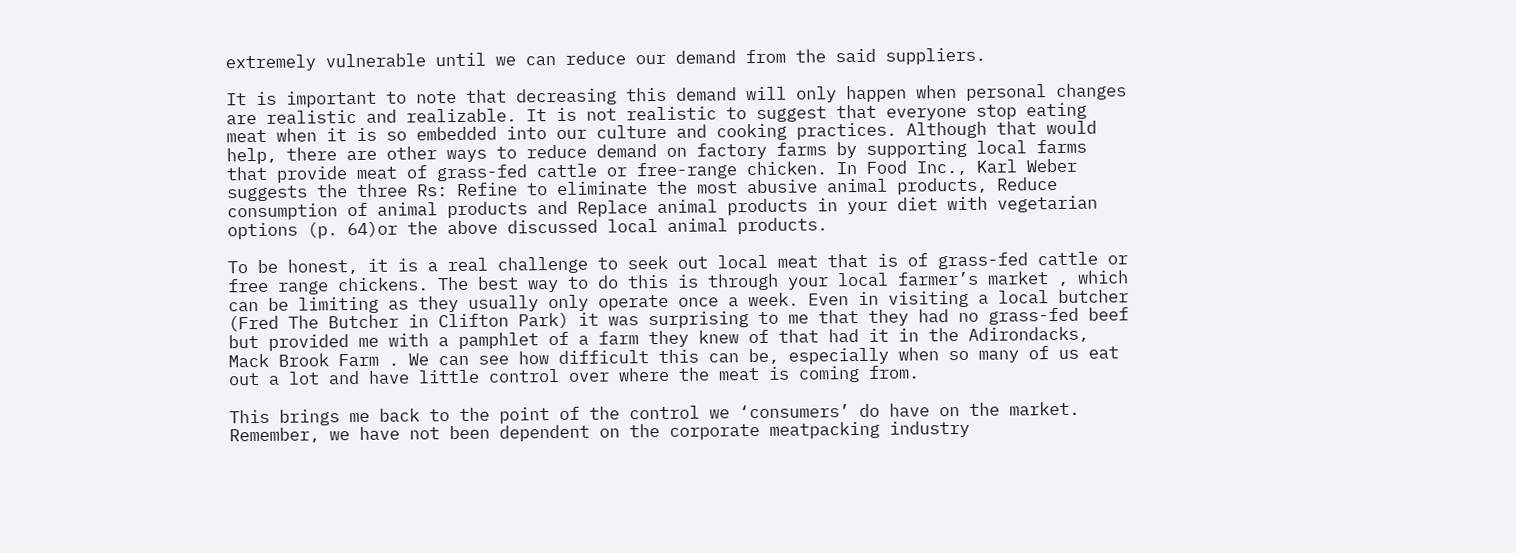extremely vulnerable until we can reduce our demand from the said suppliers.

It is important to note that decreasing this demand will only happen when personal changes are realistic and realizable. It is not realistic to suggest that everyone stop eating meat when it is so embedded into our culture and cooking practices. Although that would help, there are other ways to reduce demand on factory farms by supporting local farms that provide meat of grass-fed cattle or free-range chicken. In Food Inc., Karl Weber suggests the three Rs: Refine to eliminate the most abusive animal products, Reduce consumption of animal products and Replace animal products in your diet with vegetarian options (p. 64)or the above discussed local animal products.

To be honest, it is a real challenge to seek out local meat that is of grass-fed cattle or free range chickens. The best way to do this is through your local farmer’s market , which can be limiting as they usually only operate once a week. Even in visiting a local butcher (Fred The Butcher in Clifton Park) it was surprising to me that they had no grass-fed beef but provided me with a pamphlet of a farm they knew of that had it in the Adirondacks, Mack Brook Farm . We can see how difficult this can be, especially when so many of us eat out a lot and have little control over where the meat is coming from.

This brings me back to the point of the control we ‘consumers’ do have on the market. Remember, we have not been dependent on the corporate meatpacking industry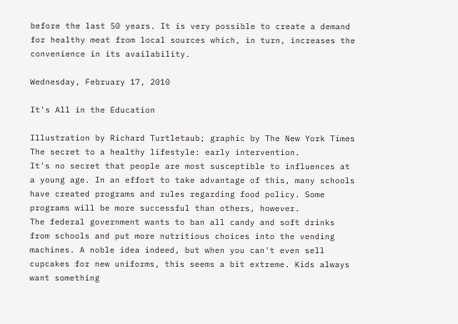before the last 50 years. It is very possible to create a demand for healthy meat from local sources which, in turn, increases the convenience in its availability.

Wednesday, February 17, 2010

It's All in the Education

Illustration by Richard Turtletaub; graphic by The New York Times
The secret to a healthy lifestyle: early intervention.
It's no secret that people are most susceptible to influences at a young age. In an effort to take advantage of this, many schools have created programs and rules regarding food policy. Some programs will be more successful than others, however.
The federal government wants to ban all candy and soft drinks from schools and put more nutritious choices into the vending machines. A noble idea indeed, but when you can't even sell cupcakes for new uniforms, this seems a bit extreme. Kids always want something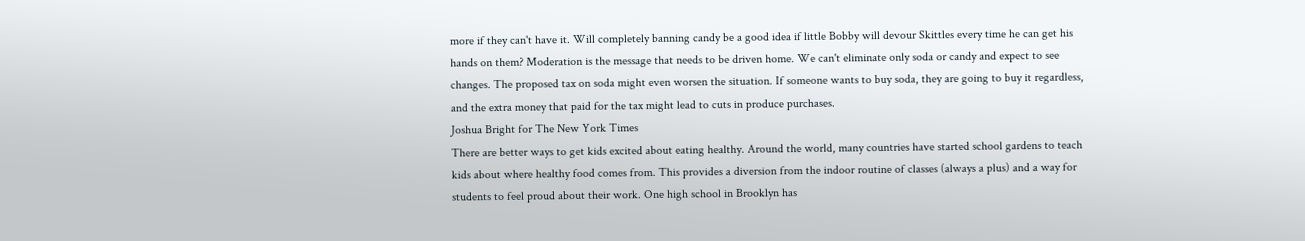more if they can't have it. Will completely banning candy be a good idea if little Bobby will devour Skittles every time he can get his hands on them? Moderation is the message that needs to be driven home. We can't eliminate only soda or candy and expect to see changes. The proposed tax on soda might even worsen the situation. If someone wants to buy soda, they are going to buy it regardless, and the extra money that paid for the tax might lead to cuts in produce purchases.
Joshua Bright for The New York Times
There are better ways to get kids excited about eating healthy. Around the world, many countries have started school gardens to teach kids about where healthy food comes from. This provides a diversion from the indoor routine of classes (always a plus) and a way for students to feel proud about their work. One high school in Brooklyn has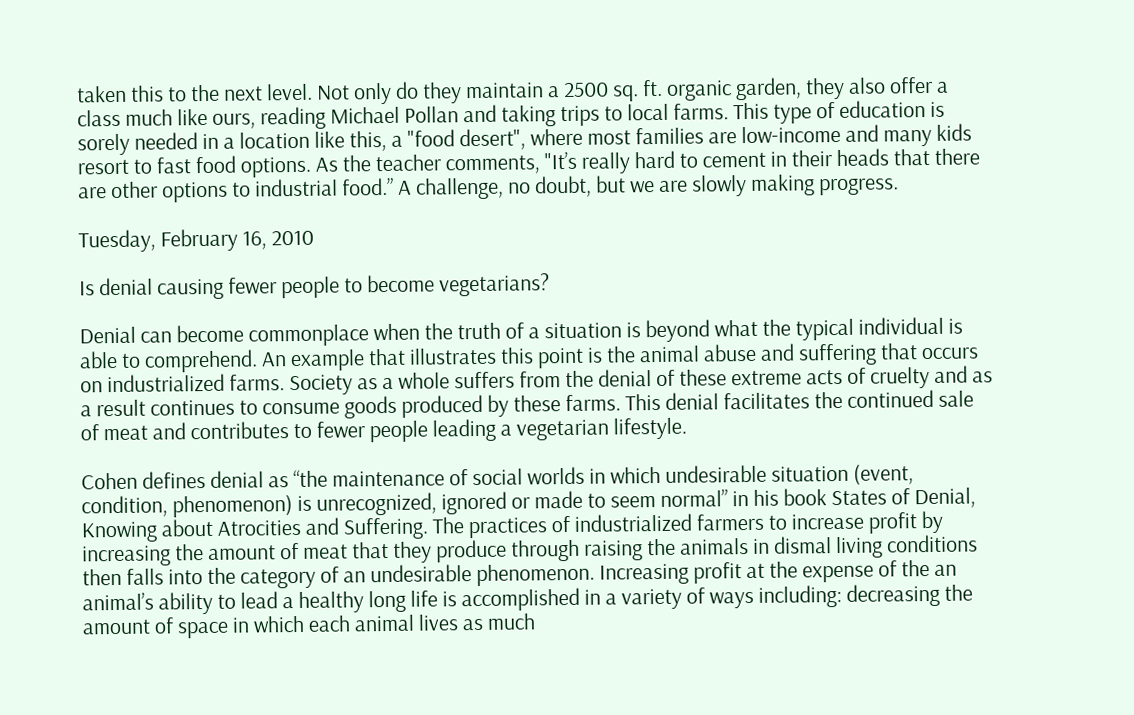taken this to the next level. Not only do they maintain a 2500 sq. ft. organic garden, they also offer a class much like ours, reading Michael Pollan and taking trips to local farms. This type of education is sorely needed in a location like this, a "food desert", where most families are low-income and many kids resort to fast food options. As the teacher comments, "It’s really hard to cement in their heads that there are other options to industrial food.” A challenge, no doubt, but we are slowly making progress.

Tuesday, February 16, 2010

Is denial causing fewer people to become vegetarians?

Denial can become commonplace when the truth of a situation is beyond what the typical individual is able to comprehend. An example that illustrates this point is the animal abuse and suffering that occurs on industrialized farms. Society as a whole suffers from the denial of these extreme acts of cruelty and as a result continues to consume goods produced by these farms. This denial facilitates the continued sale of meat and contributes to fewer people leading a vegetarian lifestyle.

Cohen defines denial as “the maintenance of social worlds in which undesirable situation (event, condition, phenomenon) is unrecognized, ignored or made to seem normal” in his book States of Denial, Knowing about Atrocities and Suffering. The practices of industrialized farmers to increase profit by increasing the amount of meat that they produce through raising the animals in dismal living conditions then falls into the category of an undesirable phenomenon. Increasing profit at the expense of the an animal’s ability to lead a healthy long life is accomplished in a variety of ways including: decreasing the amount of space in which each animal lives as much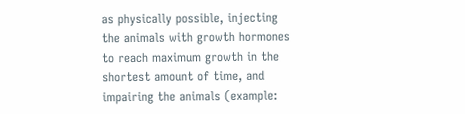as physically possible, injecting the animals with growth hormones to reach maximum growth in the shortest amount of time, and impairing the animals (example: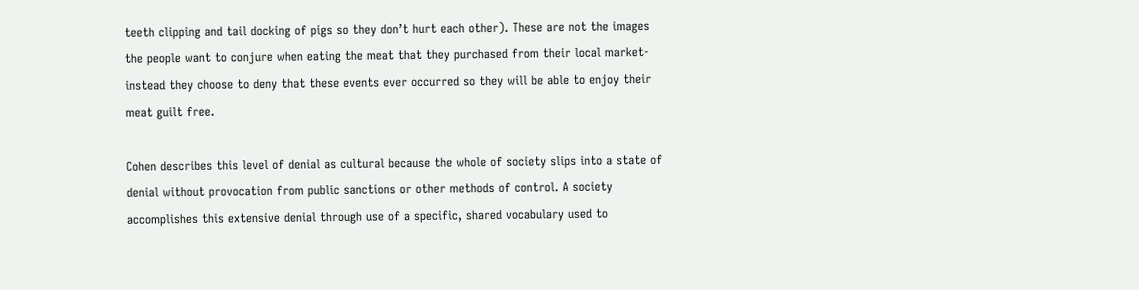teeth clipping and tail docking of pigs so they don’t hurt each other). These are not the images the people want to conjure when eating the meat that they purchased from their local market-instead they choose to deny that these events ever occurred so they will be able to enjoy their meat guilt free.

Cohen describes this level of denial as cultural because the whole of society slips into a state of denial without provocation from public sanctions or other methods of control. A society accomplishes this extensive denial through use of a specific, shared vocabulary used to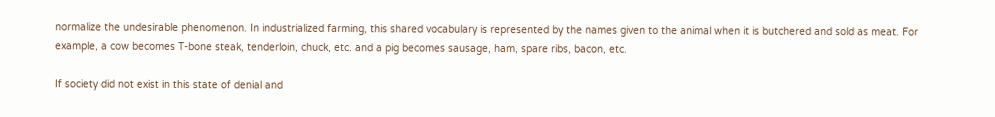normalize the undesirable phenomenon. In industrialized farming, this shared vocabulary is represented by the names given to the animal when it is butchered and sold as meat. For example, a cow becomes T-bone steak, tenderloin, chuck, etc. and a pig becomes sausage, ham, spare ribs, bacon, etc.

If society did not exist in this state of denial and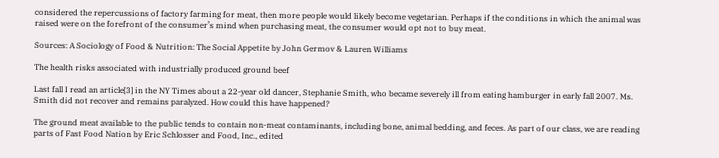considered the repercussions of factory farming for meat, then more people would likely become vegetarian. Perhaps if the conditions in which the animal was raised were on the forefront of the consumer’s mind when purchasing meat, the consumer would opt not to buy meat.

Sources: A Sociology of Food & Nutrition: The Social Appetite by John Germov & Lauren Williams

The health risks associated with industrially produced ground beef

Last fall I read an article[3] in the NY Times about a 22-year old dancer, Stephanie Smith, who became severely ill from eating hamburger in early fall 2007. Ms. Smith did not recover and remains paralyzed. How could this have happened?

The ground meat available to the public tends to contain non-meat contaminants, including bone, animal bedding, and feces. As part of our class, we are reading parts of Fast Food Nation by Eric Schlosser and Food, Inc., edited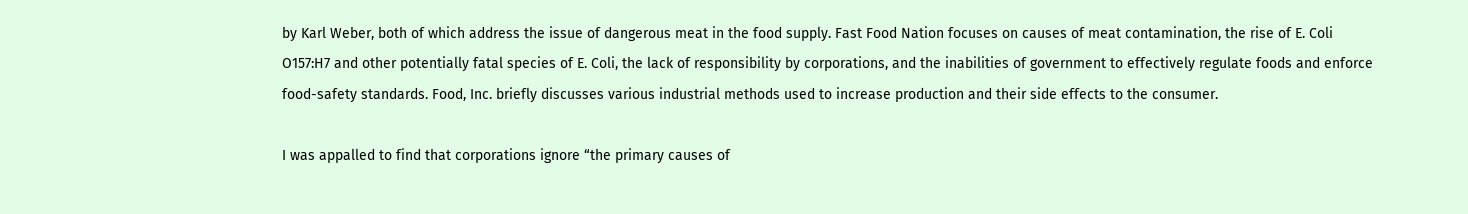by Karl Weber, both of which address the issue of dangerous meat in the food supply. Fast Food Nation focuses on causes of meat contamination, the rise of E. Coli O157:H7 and other potentially fatal species of E. Coli, the lack of responsibility by corporations, and the inabilities of government to effectively regulate foods and enforce food-safety standards. Food, Inc. briefly discusses various industrial methods used to increase production and their side effects to the consumer.

I was appalled to find that corporations ignore “the primary causes of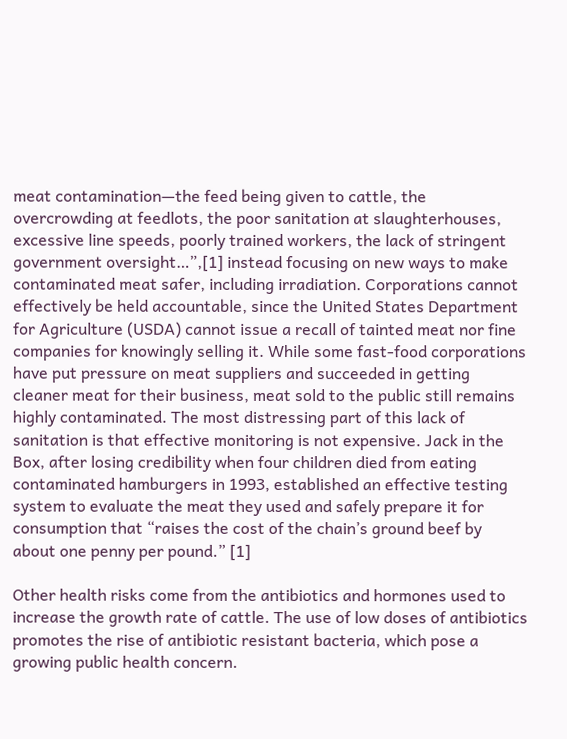meat contamination—the feed being given to cattle, the overcrowding at feedlots, the poor sanitation at slaughterhouses, excessive line speeds, poorly trained workers, the lack of stringent government oversight…”,[1] instead focusing on new ways to make contaminated meat safer, including irradiation. Corporations cannot effectively be held accountable, since the United States Department for Agriculture (USDA) cannot issue a recall of tainted meat nor fine companies for knowingly selling it. While some fast-food corporations have put pressure on meat suppliers and succeeded in getting cleaner meat for their business, meat sold to the public still remains highly contaminated. The most distressing part of this lack of sanitation is that effective monitoring is not expensive. Jack in the Box, after losing credibility when four children died from eating contaminated hamburgers in 1993, established an effective testing system to evaluate the meat they used and safely prepare it for consumption that “raises the cost of the chain’s ground beef by about one penny per pound.” [1]

Other health risks come from the antibiotics and hormones used to increase the growth rate of cattle. The use of low doses of antibiotics promotes the rise of antibiotic resistant bacteria, which pose a growing public health concern.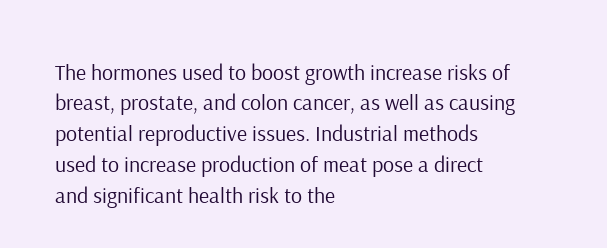The hormones used to boost growth increase risks of breast, prostate, and colon cancer, as well as causing potential reproductive issues. Industrial methods used to increase production of meat pose a direct and significant health risk to the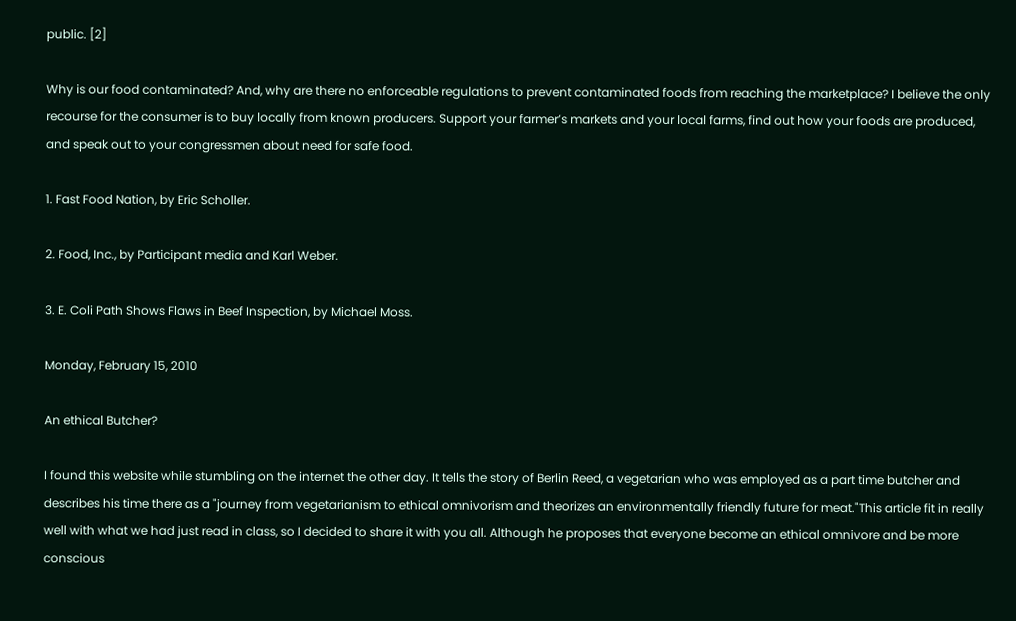public. [2]

Why is our food contaminated? And, why are there no enforceable regulations to prevent contaminated foods from reaching the marketplace? I believe the only recourse for the consumer is to buy locally from known producers. Support your farmer’s markets and your local farms, find out how your foods are produced, and speak out to your congressmen about need for safe food.

1. Fast Food Nation, by Eric Scholler.

2. Food, Inc., by Participant media and Karl Weber.

3. E. Coli Path Shows Flaws in Beef Inspection, by Michael Moss.

Monday, February 15, 2010

An ethical Butcher?

I found this website while stumbling on the internet the other day. It tells the story of Berlin Reed, a vegetarian who was employed as a part time butcher and describes his time there as a "journey from vegetarianism to ethical omnivorism and theorizes an environmentally friendly future for meat."This article fit in really well with what we had just read in class, so I decided to share it with you all. Although he proposes that everyone become an ethical omnivore and be more conscious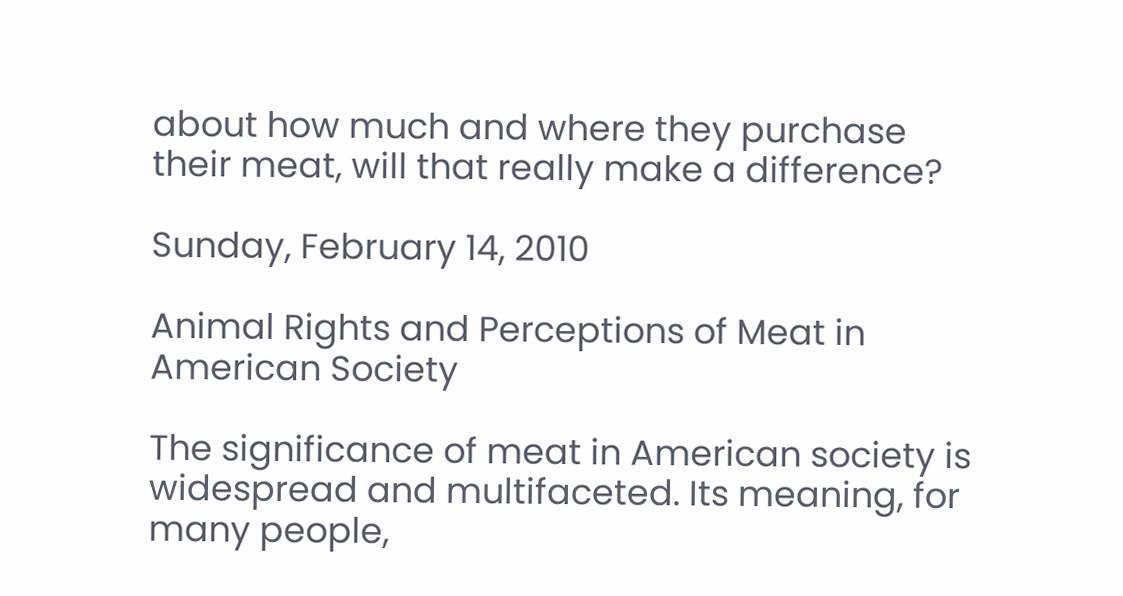about how much and where they purchase their meat, will that really make a difference?

Sunday, February 14, 2010

Animal Rights and Perceptions of Meat in American Society

The significance of meat in American society is widespread and multifaceted. Its meaning, for many people,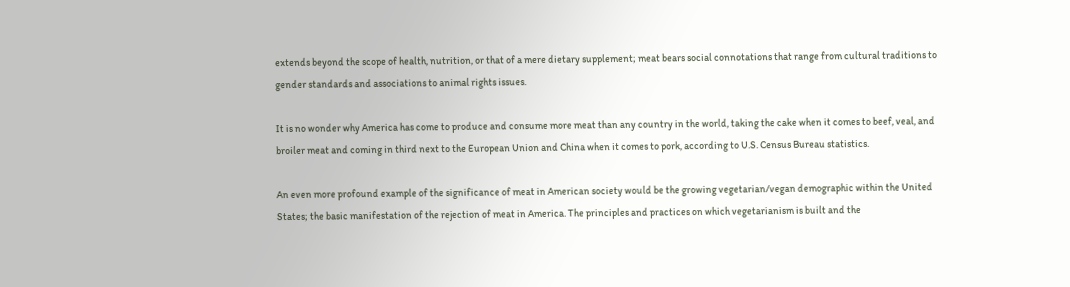extends beyond the scope of health, nutrition, or that of a mere dietary supplement; meat bears social connotations that range from cultural traditions to gender standards and associations to animal rights issues.

It is no wonder why America has come to produce and consume more meat than any country in the world, taking the cake when it comes to beef, veal, and broiler meat and coming in third next to the European Union and China when it comes to pork, according to U.S. Census Bureau statistics.

An even more profound example of the significance of meat in American society would be the growing vegetarian/vegan demographic within the United States; the basic manifestation of the rejection of meat in America. The principles and practices on which vegetarianism is built and the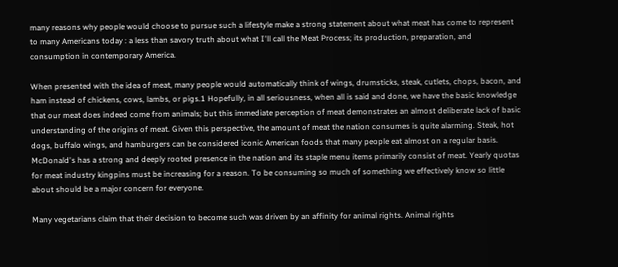many reasons why people would choose to pursue such a lifestyle make a strong statement about what meat has come to represent to many Americans today : a less than savory truth about what I'll call the Meat Process; its production, preparation, and consumption in contemporary America.

When presented with the idea of meat, many people would automatically think of wings, drumsticks, steak, cutlets, chops, bacon, and ham instead of chickens, cows, lambs, or pigs.1 Hopefully, in all seriousness, when all is said and done, we have the basic knowledge that our meat does indeed come from animals; but this immediate perception of meat demonstrates an almost deliberate lack of basic understanding of the origins of meat. Given this perspective, the amount of meat the nation consumes is quite alarming. Steak, hot dogs, buffalo wings, and hamburgers can be considered iconic American foods that many people eat almost on a regular basis. McDonald's has a strong and deeply rooted presence in the nation and its staple menu items primarily consist of meat. Yearly quotas for meat industry kingpins must be increasing for a reason. To be consuming so much of something we effectively know so little about should be a major concern for everyone.

Many vegetarians claim that their decision to become such was driven by an affinity for animal rights. Animal rights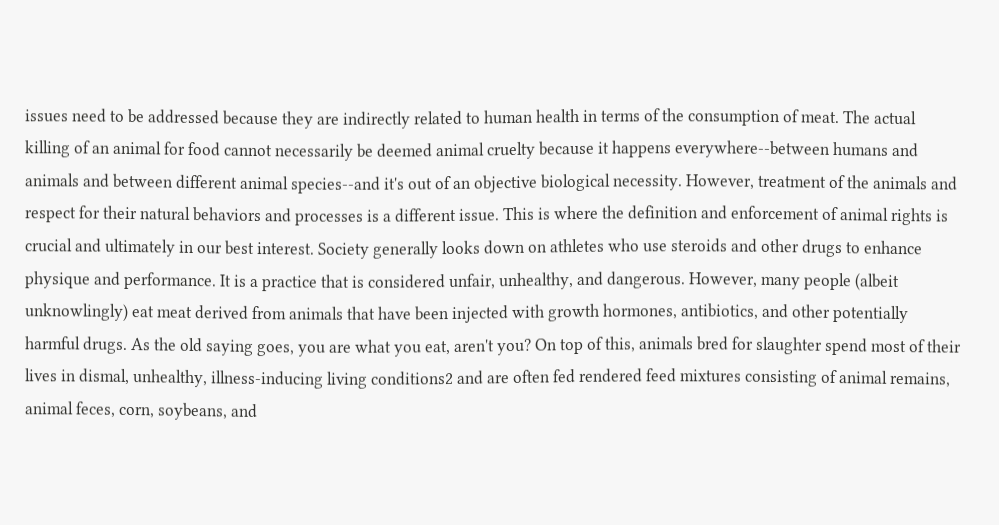issues need to be addressed because they are indirectly related to human health in terms of the consumption of meat. The actual killing of an animal for food cannot necessarily be deemed animal cruelty because it happens everywhere--between humans and animals and between different animal species--and it's out of an objective biological necessity. However, treatment of the animals and respect for their natural behaviors and processes is a different issue. This is where the definition and enforcement of animal rights is crucial and ultimately in our best interest. Society generally looks down on athletes who use steroids and other drugs to enhance physique and performance. It is a practice that is considered unfair, unhealthy, and dangerous. However, many people (albeit unknowlingly) eat meat derived from animals that have been injected with growth hormones, antibiotics, and other potentially harmful drugs. As the old saying goes, you are what you eat, aren't you? On top of this, animals bred for slaughter spend most of their lives in dismal, unhealthy, illness-inducing living conditions2 and are often fed rendered feed mixtures consisting of animal remains, animal feces, corn, soybeans, and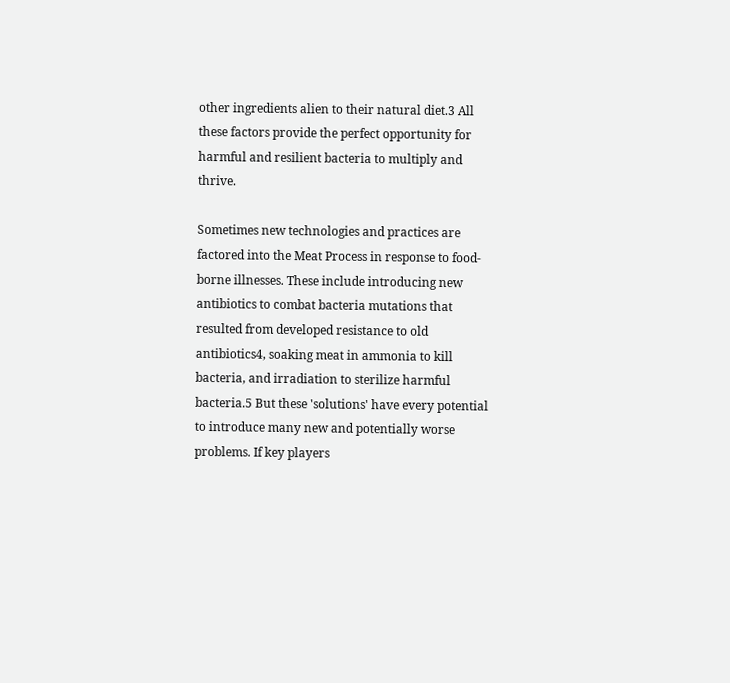other ingredients alien to their natural diet.3 All these factors provide the perfect opportunity for harmful and resilient bacteria to multiply and thrive.

Sometimes new technologies and practices are factored into the Meat Process in response to food-borne illnesses. These include introducing new antibiotics to combat bacteria mutations that resulted from developed resistance to old antibiotics4, soaking meat in ammonia to kill bacteria, and irradiation to sterilize harmful bacteria.5 But these 'solutions' have every potential to introduce many new and potentially worse problems. If key players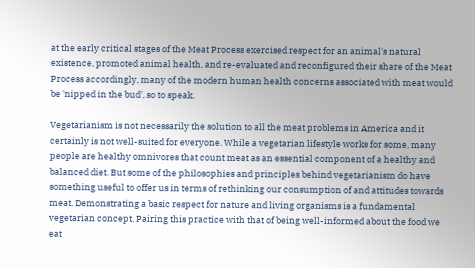at the early critical stages of the Meat Process exercised respect for an animal's natural existence, promoted animal health, and re-evaluated and reconfigured their share of the Meat Process accordingly, many of the modern human health concerns associated with meat would be 'nipped in the bud', so to speak.

Vegetarianism is not necessarily the solution to all the meat problems in America and it certainly is not well-suited for everyone. While a vegetarian lifestyle works for some, many people are healthy omnivores that count meat as an essential component of a healthy and balanced diet. But some of the philosophies and principles behind vegetarianism do have something useful to offer us in terms of rethinking our consumption of and attitudes towards meat. Demonstrating a basic respect for nature and living organisms is a fundamental vegetarian concept. Pairing this practice with that of being well-informed about the food we eat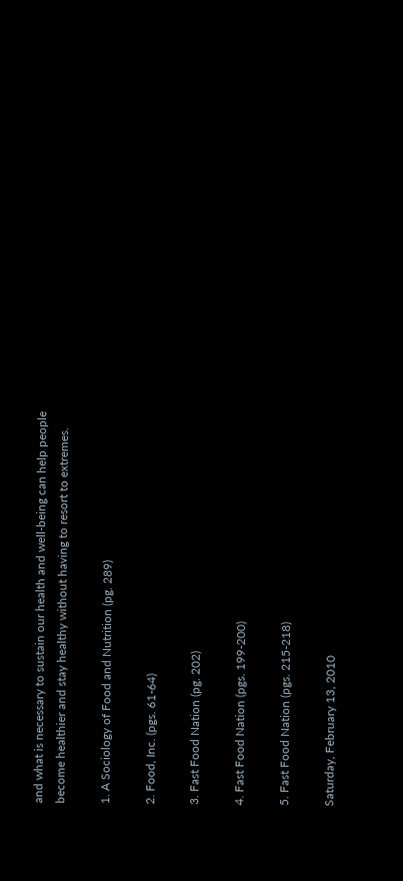and what is necessary to sustain our health and well-being can help people become healthier and stay healthy without having to resort to extremes.

1. A Sociology of Food and Nutrition (pg. 289)

2. Food, Inc. (pgs. 61-64)

3. Fast Food Nation (pg. 202)

4. Fast Food Nation (pgs. 199-200)

5. Fast Food Nation (pgs. 215-218)

Saturday, February 13, 2010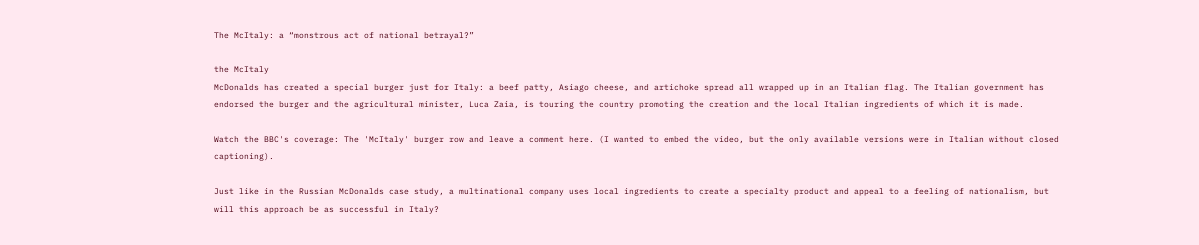The McItaly: a “monstrous act of national betrayal?”

the McItaly
McDonalds has created a special burger just for Italy: a beef patty, Asiago cheese, and artichoke spread all wrapped up in an Italian flag. The Italian government has endorsed the burger and the agricultural minister, Luca Zaia, is touring the country promoting the creation and the local Italian ingredients of which it is made.

Watch the BBC's coverage: The 'McItaly' burger row and leave a comment here. (I wanted to embed the video, but the only available versions were in Italian without closed captioning).

Just like in the Russian McDonalds case study, a multinational company uses local ingredients to create a specialty product and appeal to a feeling of nationalism, but will this approach be as successful in Italy?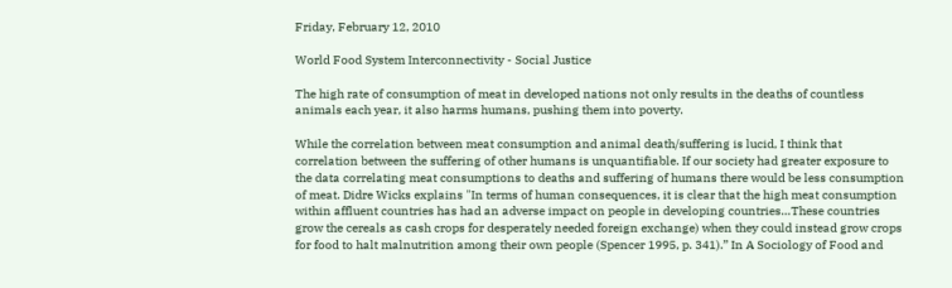Friday, February 12, 2010

World Food System Interconnectivity - Social Justice

The high rate of consumption of meat in developed nations not only results in the deaths of countless animals each year, it also harms humans, pushing them into poverty.

While the correlation between meat consumption and animal death/suffering is lucid, I think that correlation between the suffering of other humans is unquantifiable. If our society had greater exposure to the data correlating meat consumptions to deaths and suffering of humans there would be less consumption of meat. Didre Wicks explains "In terms of human consequences, it is clear that the high meat consumption within affluent countries has had an adverse impact on people in developing countries…These countries grow the cereals as cash crops for desperately needed foreign exchange) when they could instead grow crops for food to halt malnutrition among their own people (Spencer 1995, p. 341).” In A Sociology of Food and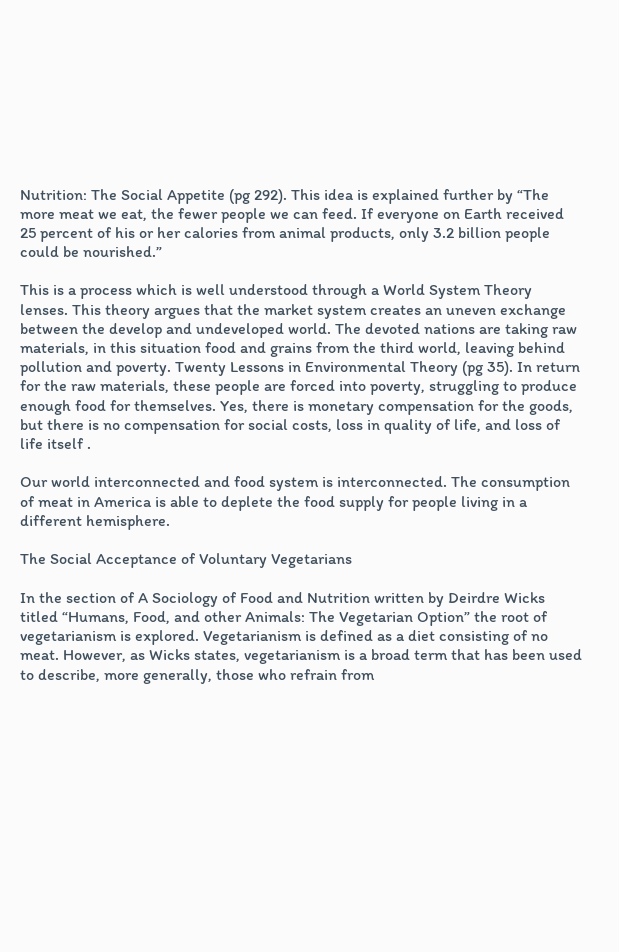Nutrition: The Social Appetite (pg 292). This idea is explained further by “The more meat we eat, the fewer people we can feed. If everyone on Earth received 25 percent of his or her calories from animal products, only 3.2 billion people could be nourished.”

This is a process which is well understood through a World System Theory lenses. This theory argues that the market system creates an uneven exchange between the develop and undeveloped world. The devoted nations are taking raw materials, in this situation food and grains from the third world, leaving behind pollution and poverty. Twenty Lessons in Environmental Theory (pg 35). In return for the raw materials, these people are forced into poverty, struggling to produce enough food for themselves. Yes, there is monetary compensation for the goods, but there is no compensation for social costs, loss in quality of life, and loss of life itself .

Our world interconnected and food system is interconnected. The consumption of meat in America is able to deplete the food supply for people living in a different hemisphere.

The Social Acceptance of Voluntary Vegetarians

In the section of A Sociology of Food and Nutrition written by Deirdre Wicks titled “Humans, Food, and other Animals: The Vegetarian Option” the root of vegetarianism is explored. Vegetarianism is defined as a diet consisting of no meat. However, as Wicks states, vegetarianism is a broad term that has been used to describe, more generally, those who refrain from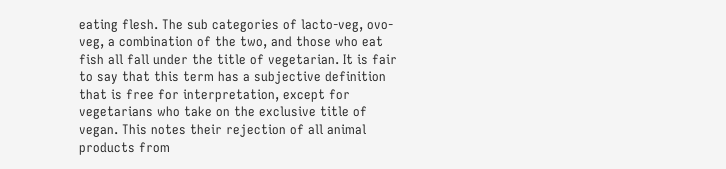eating flesh. The sub categories of lacto-veg, ovo-veg, a combination of the two, and those who eat fish all fall under the title of vegetarian. It is fair to say that this term has a subjective definition that is free for interpretation, except for vegetarians who take on the exclusive title of vegan. This notes their rejection of all animal products from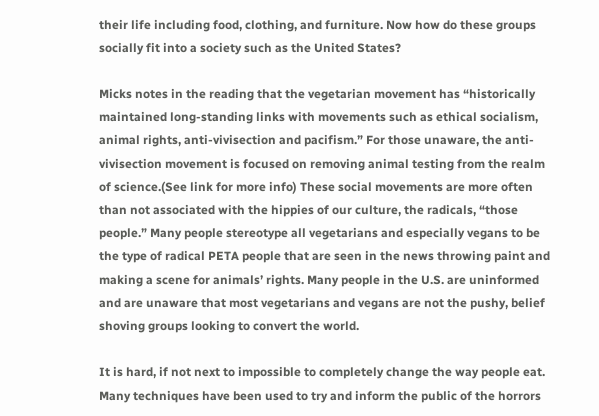their life including food, clothing, and furniture. Now how do these groups socially fit into a society such as the United States?

Micks notes in the reading that the vegetarian movement has “historically maintained long-standing links with movements such as ethical socialism, animal rights, anti-vivisection and pacifism.” For those unaware, the anti-vivisection movement is focused on removing animal testing from the realm of science.(See link for more info) These social movements are more often than not associated with the hippies of our culture, the radicals, “those people.” Many people stereotype all vegetarians and especially vegans to be the type of radical PETA people that are seen in the news throwing paint and making a scene for animals’ rights. Many people in the U.S. are uninformed and are unaware that most vegetarians and vegans are not the pushy, belief shoving groups looking to convert the world.

It is hard, if not next to impossible to completely change the way people eat. Many techniques have been used to try and inform the public of the horrors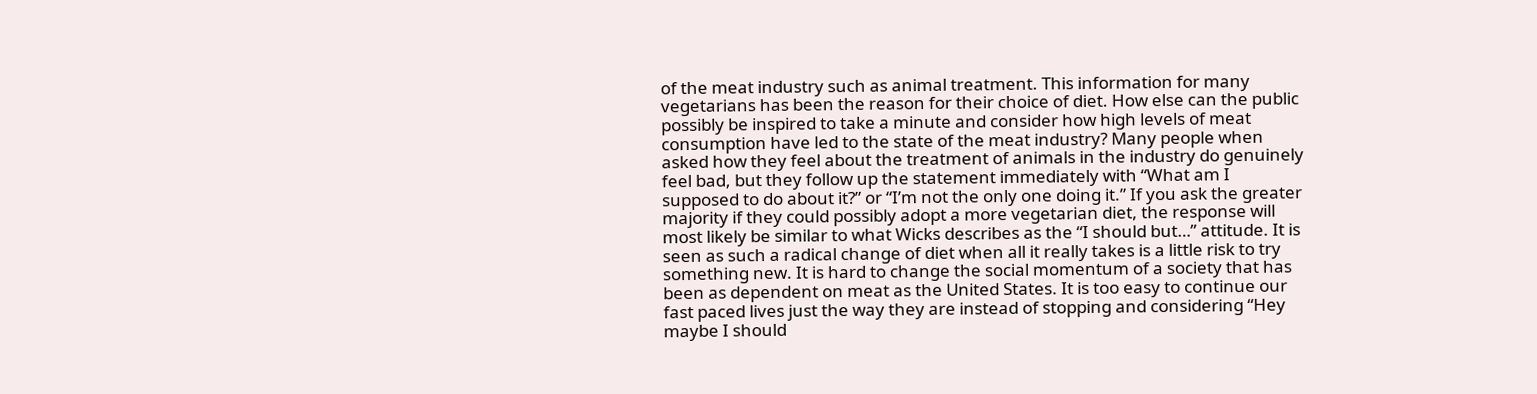of the meat industry such as animal treatment. This information for many vegetarians has been the reason for their choice of diet. How else can the public possibly be inspired to take a minute and consider how high levels of meat consumption have led to the state of the meat industry? Many people when asked how they feel about the treatment of animals in the industry do genuinely feel bad, but they follow up the statement immediately with “What am I supposed to do about it?” or “I’m not the only one doing it.” If you ask the greater majority if they could possibly adopt a more vegetarian diet, the response will most likely be similar to what Wicks describes as the “I should but…” attitude. It is seen as such a radical change of diet when all it really takes is a little risk to try something new. It is hard to change the social momentum of a society that has been as dependent on meat as the United States. It is too easy to continue our fast paced lives just the way they are instead of stopping and considering “Hey maybe I should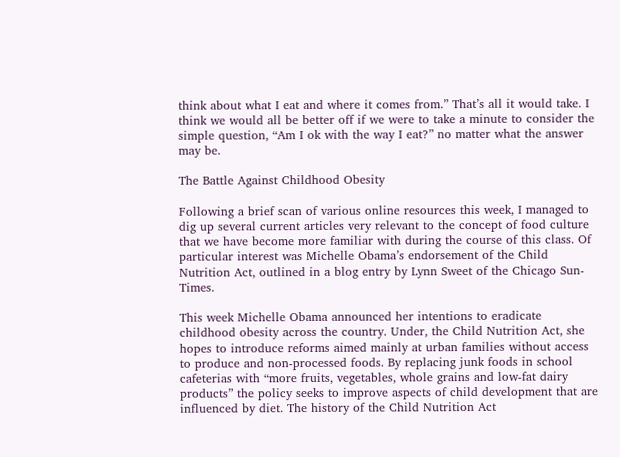think about what I eat and where it comes from.” That’s all it would take. I think we would all be better off if we were to take a minute to consider the simple question, “Am I ok with the way I eat?” no matter what the answer may be.

The Battle Against Childhood Obesity

Following a brief scan of various online resources this week, I managed to dig up several current articles very relevant to the concept of food culture that we have become more familiar with during the course of this class. Of particular interest was Michelle Obama’s endorsement of the Child Nutrition Act, outlined in a blog entry by Lynn Sweet of the Chicago Sun-Times.

This week Michelle Obama announced her intentions to eradicate childhood obesity across the country. Under, the Child Nutrition Act, she hopes to introduce reforms aimed mainly at urban families without access to produce and non-processed foods. By replacing junk foods in school cafeterias with “more fruits, vegetables, whole grains and low-fat dairy products” the policy seeks to improve aspects of child development that are influenced by diet. The history of the Child Nutrition Act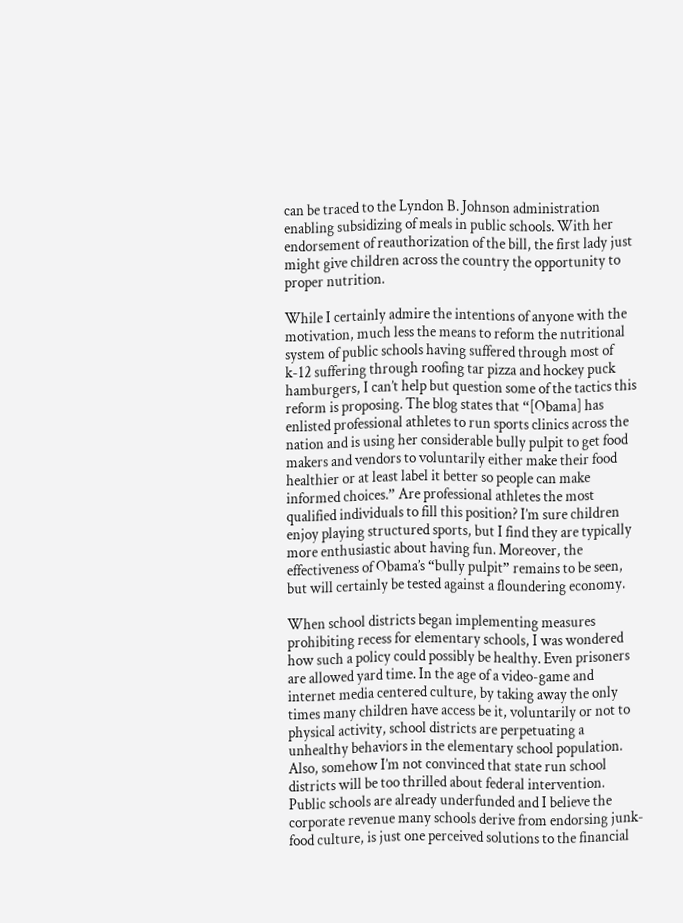can be traced to the Lyndon B. Johnson administration enabling subsidizing of meals in public schools. With her endorsement of reauthorization of the bill, the first lady just might give children across the country the opportunity to proper nutrition.

While I certainly admire the intentions of anyone with the motivation, much less the means to reform the nutritional system of public schools having suffered through most of k-12 suffering through roofing tar pizza and hockey puck hamburgers, I can’t help but question some of the tactics this reform is proposing. The blog states that “[Obama] has enlisted professional athletes to run sports clinics across the nation and is using her considerable bully pulpit to get food makers and vendors to voluntarily either make their food healthier or at least label it better so people can make informed choices.” Are professional athletes the most qualified individuals to fill this position? I’m sure children enjoy playing structured sports, but I find they are typically more enthusiastic about having fun. Moreover, the effectiveness of Obama’s “bully pulpit” remains to be seen, but will certainly be tested against a floundering economy.

When school districts began implementing measures prohibiting recess for elementary schools, I was wondered how such a policy could possibly be healthy. Even prisoners are allowed yard time. In the age of a video-game and internet media centered culture, by taking away the only times many children have access be it, voluntarily or not to physical activity, school districts are perpetuating a unhealthy behaviors in the elementary school population. Also, somehow I’m not convinced that state run school districts will be too thrilled about federal intervention. Public schools are already underfunded and I believe the corporate revenue many schools derive from endorsing junk-food culture, is just one perceived solutions to the financial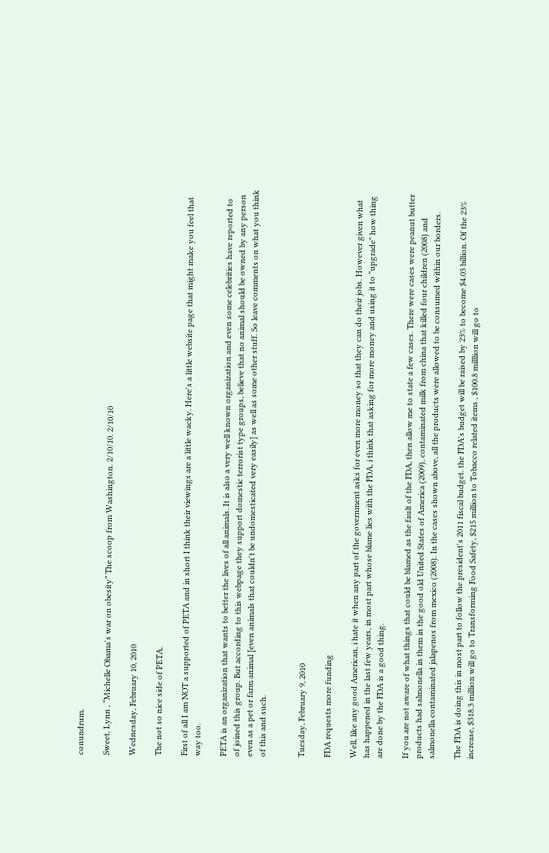conundrum.

Sweet, Lynn , “Michelle Obama's war on obesity” The scoop from Washington. 2/10/10. 2/10/10

Wednesday, February 10, 2010

The not so nice side of PETA.

First of all I am NOT a supported of PETA and in short I think their viewings are a little wacky. Here's a little website page that might make you feel that way too.

PETA is an organization that wants to better the lives of all animals. It is also a very well known organization and even some celebrities have reported to of joined this group. But according to this webpage they support domestic terrorist type groups, believe that no animal should be owned by any person even as a pet or farm animal [even animals that couldn't be undomesticated very easily] as well as some other stuff. So leave comments on what you think of this and such.


Tuesday, February 9, 2010

FDA requests more funding

Well, like any good American, i hate it when any part of the government asks for even more money so that they can do their jobs. However given what has happened in the last few years, in most part whose blame lies with the FDA, i think that asking for more money and using it to "upgrade" how thing are done by the FDA is a good thing.

If you are not aware of what things that could be blamed as the fault of the FDA, then allow me to state a few cases. There were cases were peanut butter products had salmonella in them in the good old United States of America (2009), contaminated milk from china that killed four children (2008) and salmonella contaminated jalapenos from mexico (2008). In the cases shown above, all the products were allowed to be consumed within our borders.

The FDA is doing this in most part to follow the president's 2011 fiscal budget. the FDA's budget will be raised by 23% to become $4.03 billion. Of the 23% increase, $318.3 million will go to Transforming Food Safety, $215 million to Tobacco related items , $100.8 milllion will go to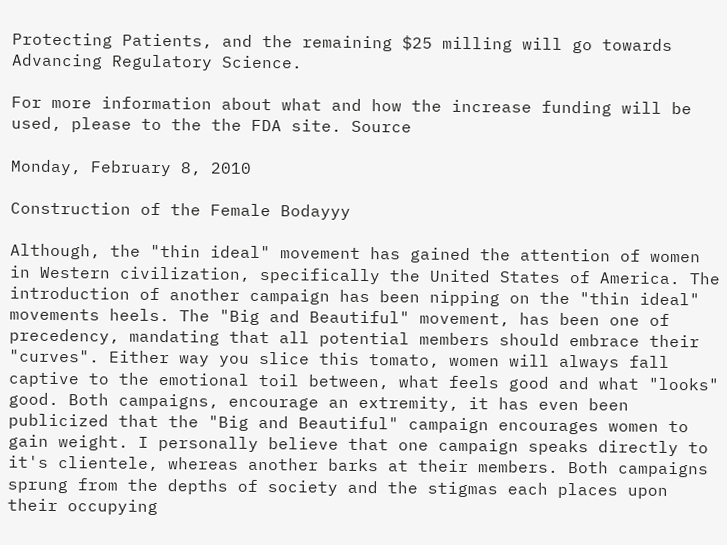Protecting Patients, and the remaining $25 milling will go towards Advancing Regulatory Science.

For more information about what and how the increase funding will be used, please to the the FDA site. Source

Monday, February 8, 2010

Construction of the Female Bodayyy

Although, the "thin ideal" movement has gained the attention of women in Western civilization, specifically the United States of America. The introduction of another campaign has been nipping on the "thin ideal" movements heels. The "Big and Beautiful" movement, has been one of precedency, mandating that all potential members should embrace their "curves". Either way you slice this tomato, women will always fall captive to the emotional toil between, what feels good and what "looks" good. Both campaigns, encourage an extremity, it has even been publicized that the "Big and Beautiful" campaign encourages women to gain weight. I personally believe that one campaign speaks directly to it's clientele, whereas another barks at their members. Both campaigns sprung from the depths of society and the stigmas each places upon their occupying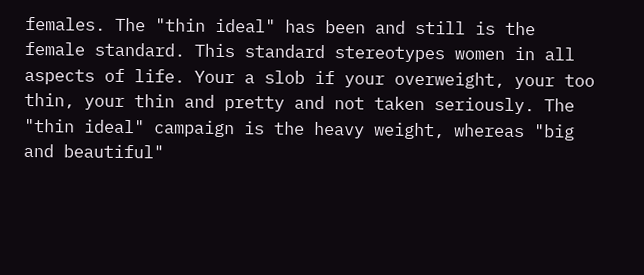females. The "thin ideal" has been and still is the female standard. This standard stereotypes women in all aspects of life. Your a slob if your overweight, your too thin, your thin and pretty and not taken seriously. The "thin ideal" campaign is the heavy weight, whereas "big and beautiful"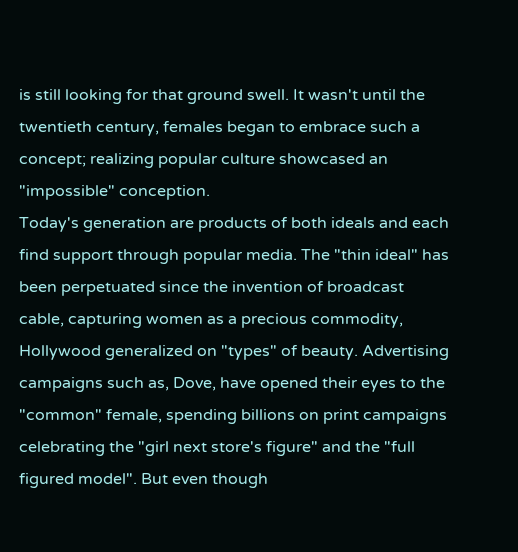is still looking for that ground swell. It wasn't until the twentieth century, females began to embrace such a concept; realizing popular culture showcased an "impossible" conception.
Today's generation are products of both ideals and each find support through popular media. The "thin ideal" has been perpetuated since the invention of broadcast cable, capturing women as a precious commodity, Hollywood generalized on "types" of beauty. Advertising campaigns such as, Dove, have opened their eyes to the "common" female, spending billions on print campaigns celebrating the "girl next store's figure" and the "full figured model". But even though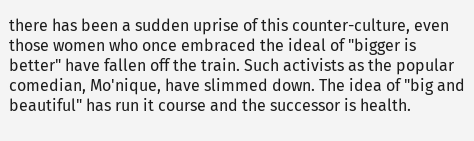there has been a sudden uprise of this counter-culture, even those women who once embraced the ideal of "bigger is better" have fallen off the train. Such activists as the popular comedian, Mo'nique, have slimmed down. The idea of "big and beautiful" has run it course and the successor is health.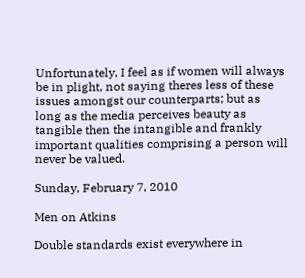Unfortunately, I feel as if women will always be in plight, not saying theres less of these issues amongst our counterparts; but as long as the media perceives beauty as tangible then the intangible and frankly important qualities comprising a person will never be valued.

Sunday, February 7, 2010

Men on Atkins

Double standards exist everywhere in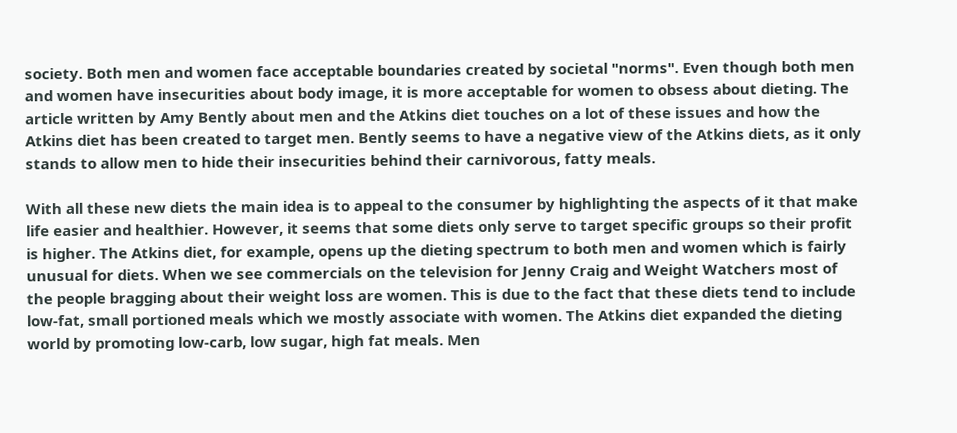society. Both men and women face acceptable boundaries created by societal "norms". Even though both men and women have insecurities about body image, it is more acceptable for women to obsess about dieting. The article written by Amy Bently about men and the Atkins diet touches on a lot of these issues and how the Atkins diet has been created to target men. Bently seems to have a negative view of the Atkins diets, as it only stands to allow men to hide their insecurities behind their carnivorous, fatty meals.

With all these new diets the main idea is to appeal to the consumer by highlighting the aspects of it that make life easier and healthier. However, it seems that some diets only serve to target specific groups so their profit is higher. The Atkins diet, for example, opens up the dieting spectrum to both men and women which is fairly unusual for diets. When we see commercials on the television for Jenny Craig and Weight Watchers most of the people bragging about their weight loss are women. This is due to the fact that these diets tend to include low-fat, small portioned meals which we mostly associate with women. The Atkins diet expanded the dieting world by promoting low-carb, low sugar, high fat meals. Men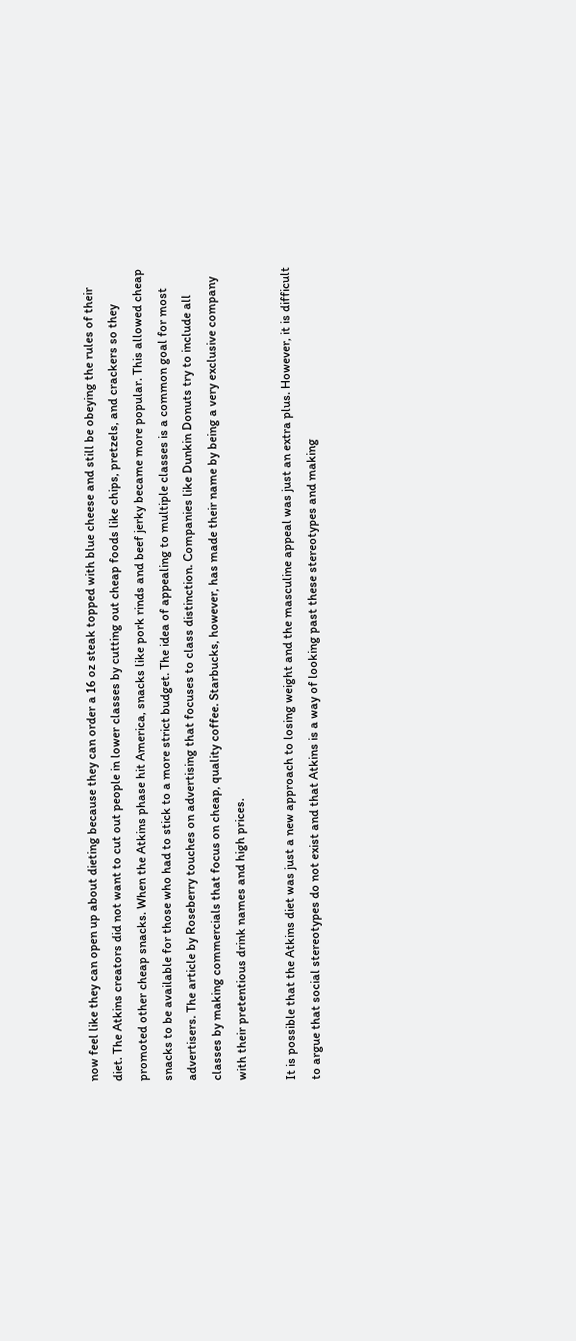now feel like they can open up about dieting because they can order a 16 oz steak topped with blue cheese and still be obeying the rules of their diet. The Atkins creators did not want to cut out people in lower classes by cutting out cheap foods like chips, pretzels, and crackers so they promoted other cheap snacks. When the Atkins phase hit America, snacks like pork rinds and beef jerky became more popular. This allowed cheap snacks to be available for those who had to stick to a more strict budget. The idea of appealing to multiple classes is a common goal for most advertisers. The article by Roseberry touches on advertising that focuses to class distinction. Companies like Dunkin Donuts try to include all classes by making commercials that focus on cheap, quality coffee. Starbucks, however, has made their name by being a very exclusive company with their pretentious drink names and high prices.

It is possible that the Atkins diet was just a new approach to losing weight and the masculine appeal was just an extra plus. However, it is difficult to argue that social stereotypes do not exist and that Atkins is a way of looking past these stereotypes and making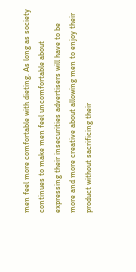men feel more comfortable with dieting. As long as society continues to make men feel uncomfortable about expressing their insecurities advertisers will have to be more and more creative about allowing men to enjoy their product without sacrificing their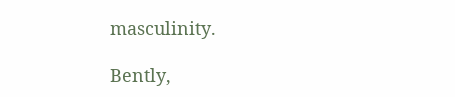masculinity.

Bently,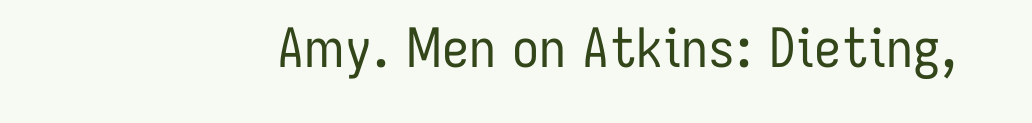Amy. Men on Atkins: Dieting,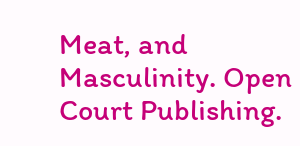Meat, and Masculinity. Open Court Publishing.